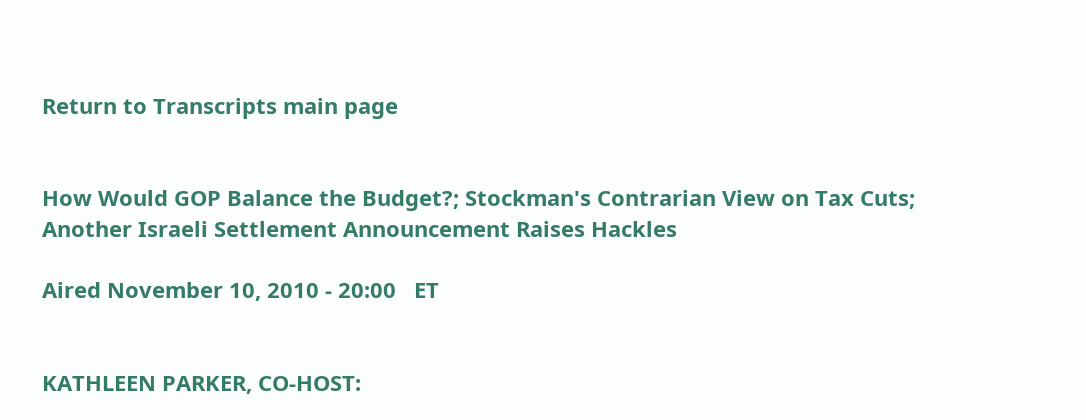Return to Transcripts main page


How Would GOP Balance the Budget?; Stockman's Contrarian View on Tax Cuts; Another Israeli Settlement Announcement Raises Hackles

Aired November 10, 2010 - 20:00   ET


KATHLEEN PARKER, CO-HOST: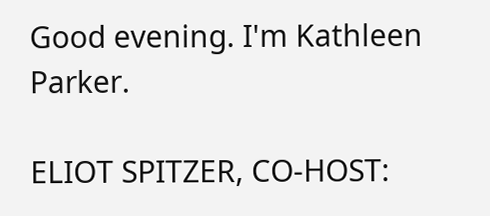Good evening. I'm Kathleen Parker.

ELIOT SPITZER, CO-HOST: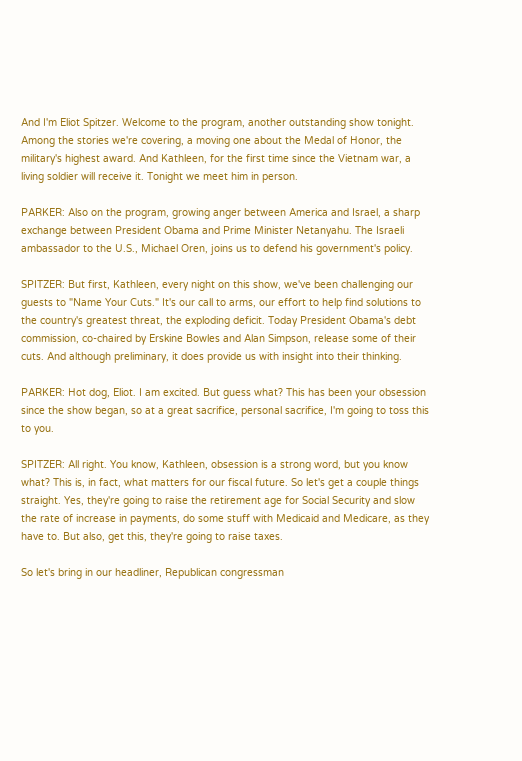And I'm Eliot Spitzer. Welcome to the program, another outstanding show tonight. Among the stories we're covering, a moving one about the Medal of Honor, the military's highest award. And Kathleen, for the first time since the Vietnam war, a living soldier will receive it. Tonight we meet him in person.

PARKER: Also on the program, growing anger between America and Israel, a sharp exchange between President Obama and Prime Minister Netanyahu. The Israeli ambassador to the U.S., Michael Oren, joins us to defend his government's policy.

SPITZER: But first, Kathleen, every night on this show, we've been challenging our guests to "Name Your Cuts." It's our call to arms, our effort to help find solutions to the country's greatest threat, the exploding deficit. Today President Obama's debt commission, co-chaired by Erskine Bowles and Alan Simpson, release some of their cuts. And although preliminary, it does provide us with insight into their thinking.

PARKER: Hot dog, Eliot. I am excited. But guess what? This has been your obsession since the show began, so at a great sacrifice, personal sacrifice, I'm going to toss this to you.

SPITZER: All right. You know, Kathleen, obsession is a strong word, but you know what? This is, in fact, what matters for our fiscal future. So let's get a couple things straight. Yes, they're going to raise the retirement age for Social Security and slow the rate of increase in payments, do some stuff with Medicaid and Medicare, as they have to. But also, get this, they're going to raise taxes.

So let's bring in our headliner, Republican congressman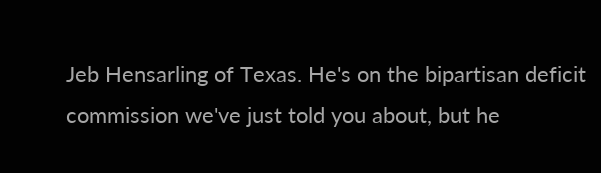Jeb Hensarling of Texas. He's on the bipartisan deficit commission we've just told you about, but he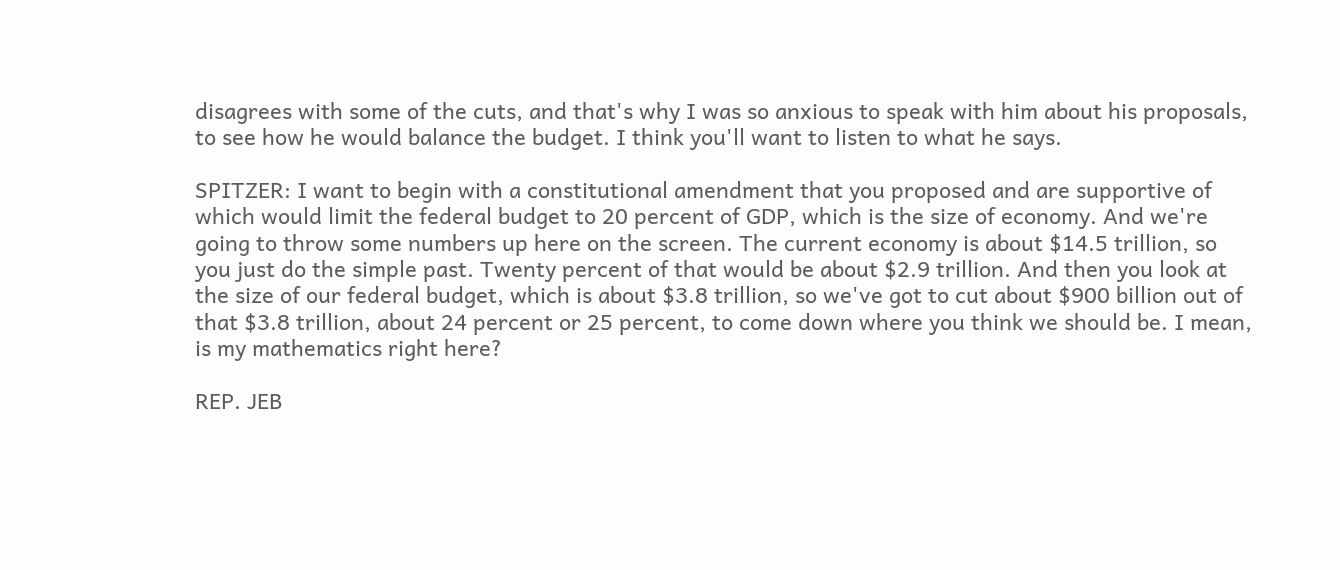disagrees with some of the cuts, and that's why I was so anxious to speak with him about his proposals, to see how he would balance the budget. I think you'll want to listen to what he says.

SPITZER: I want to begin with a constitutional amendment that you proposed and are supportive of which would limit the federal budget to 20 percent of GDP, which is the size of economy. And we're going to throw some numbers up here on the screen. The current economy is about $14.5 trillion, so you just do the simple past. Twenty percent of that would be about $2.9 trillion. And then you look at the size of our federal budget, which is about $3.8 trillion, so we've got to cut about $900 billion out of that $3.8 trillion, about 24 percent or 25 percent, to come down where you think we should be. I mean, is my mathematics right here?

REP. JEB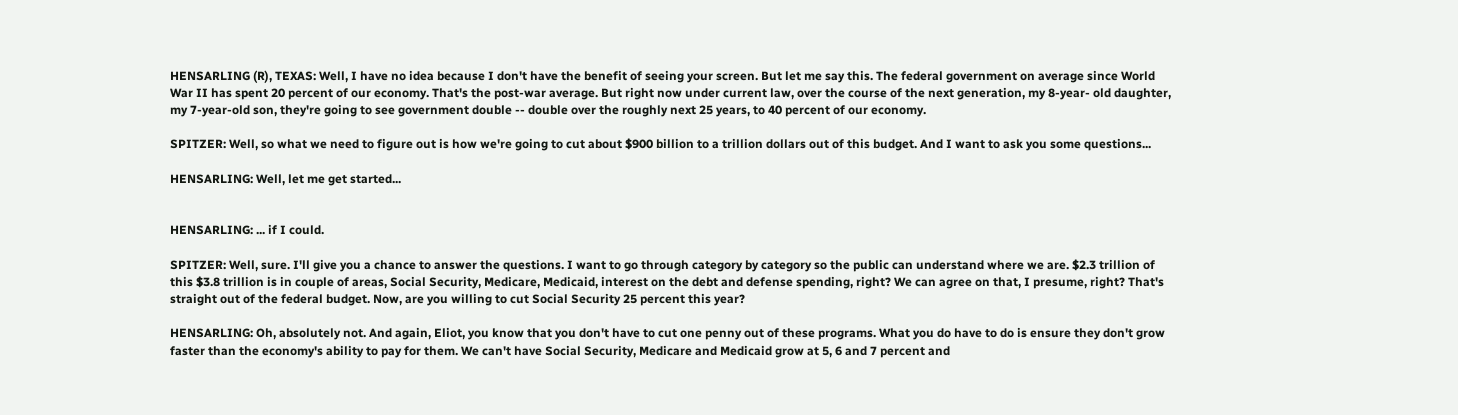HENSARLING (R), TEXAS: Well, I have no idea because I don't have the benefit of seeing your screen. But let me say this. The federal government on average since World War II has spent 20 percent of our economy. That's the post-war average. But right now under current law, over the course of the next generation, my 8-year- old daughter, my 7-year-old son, they're going to see government double -- double over the roughly next 25 years, to 40 percent of our economy.

SPITZER: Well, so what we need to figure out is how we're going to cut about $900 billion to a trillion dollars out of this budget. And I want to ask you some questions...

HENSARLING: Well, let me get started...


HENSARLING: ... if I could.

SPITZER: Well, sure. I'll give you a chance to answer the questions. I want to go through category by category so the public can understand where we are. $2.3 trillion of this $3.8 trillion is in couple of areas, Social Security, Medicare, Medicaid, interest on the debt and defense spending, right? We can agree on that, I presume, right? That's straight out of the federal budget. Now, are you willing to cut Social Security 25 percent this year?

HENSARLING: Oh, absolutely not. And again, Eliot, you know that you don't have to cut one penny out of these programs. What you do have to do is ensure they don't grow faster than the economy's ability to pay for them. We can't have Social Security, Medicare and Medicaid grow at 5, 6 and 7 percent and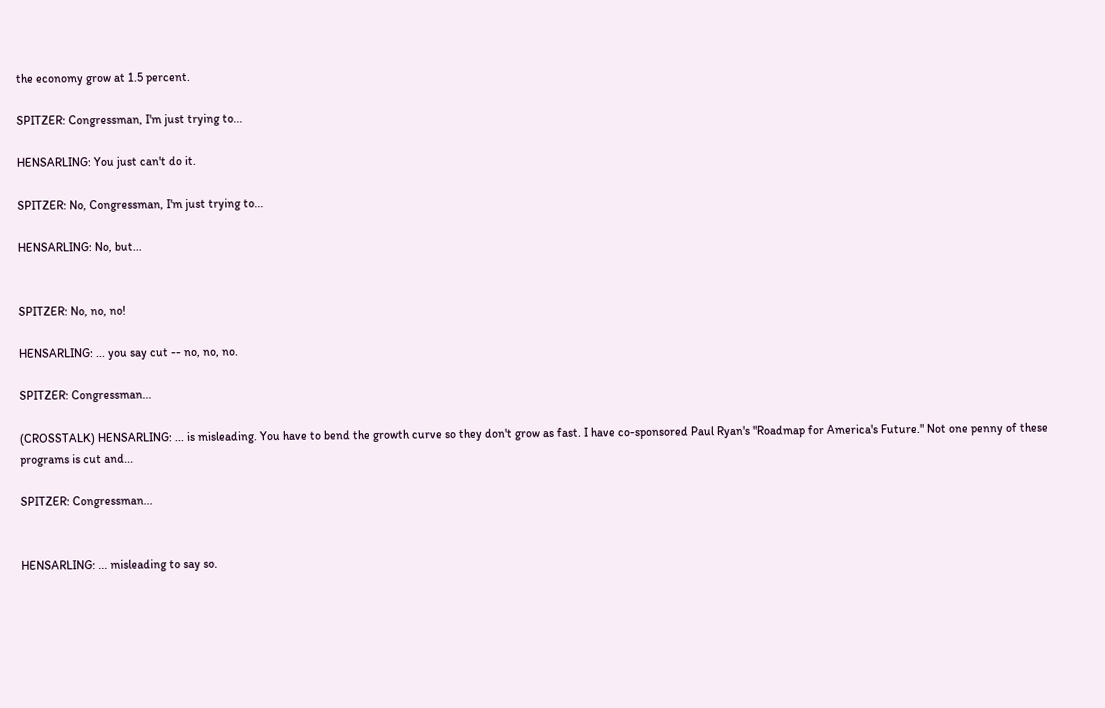the economy grow at 1.5 percent.

SPITZER: Congressman, I'm just trying to...

HENSARLING: You just can't do it.

SPITZER: No, Congressman, I'm just trying to...

HENSARLING: No, but...


SPITZER: No, no, no!

HENSARLING: ... you say cut -- no, no, no.

SPITZER: Congressman...

(CROSSTALK) HENSARLING: ... is misleading. You have to bend the growth curve so they don't grow as fast. I have co-sponsored Paul Ryan's "Roadmap for America's Future." Not one penny of these programs is cut and...

SPITZER: Congressman...


HENSARLING: ... misleading to say so.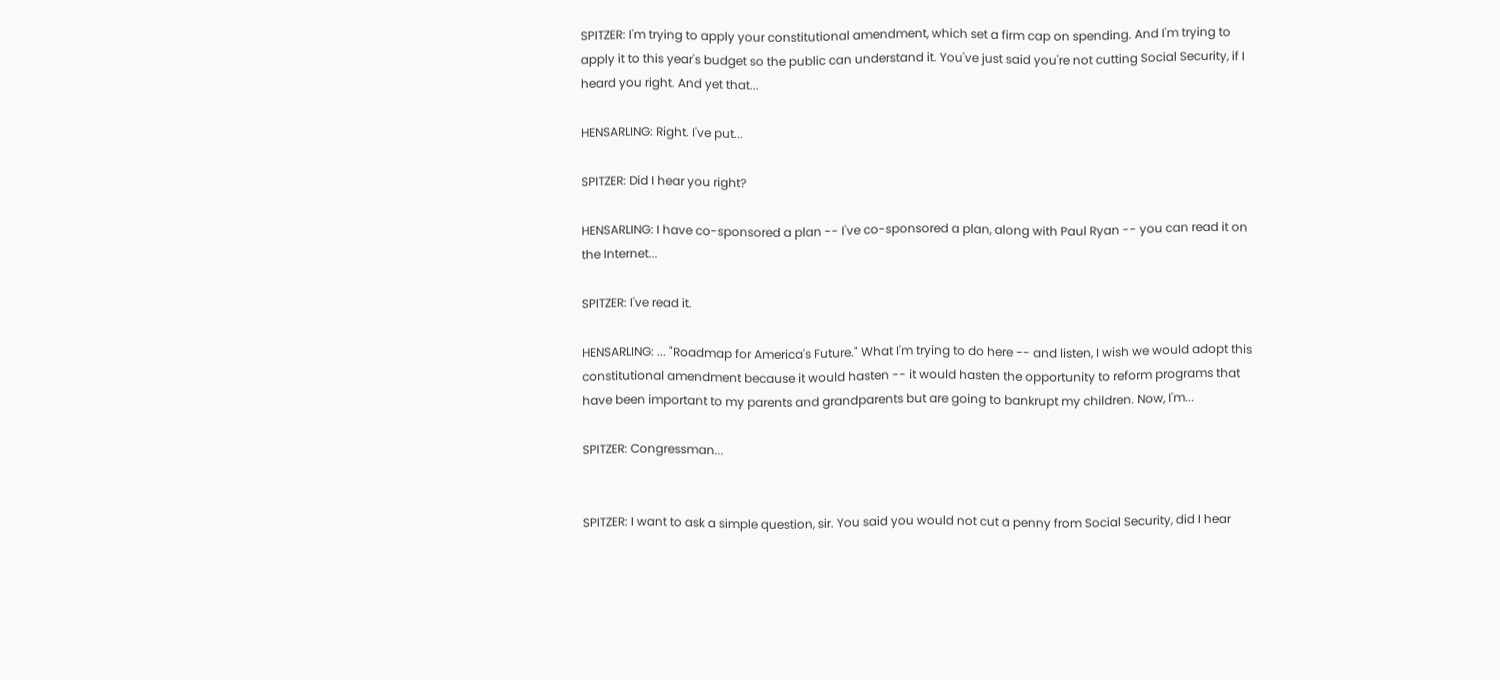SPITZER: I'm trying to apply your constitutional amendment, which set a firm cap on spending. And I'm trying to apply it to this year's budget so the public can understand it. You've just said you're not cutting Social Security, if I heard you right. And yet that...

HENSARLING: Right. I've put...

SPITZER: Did I hear you right?

HENSARLING: I have co-sponsored a plan -- I've co-sponsored a plan, along with Paul Ryan -- you can read it on the Internet...

SPITZER: I've read it.

HENSARLING: ... "Roadmap for America's Future." What I'm trying to do here -- and listen, I wish we would adopt this constitutional amendment because it would hasten -- it would hasten the opportunity to reform programs that have been important to my parents and grandparents but are going to bankrupt my children. Now, I'm...

SPITZER: Congressman...


SPITZER: I want to ask a simple question, sir. You said you would not cut a penny from Social Security, did I hear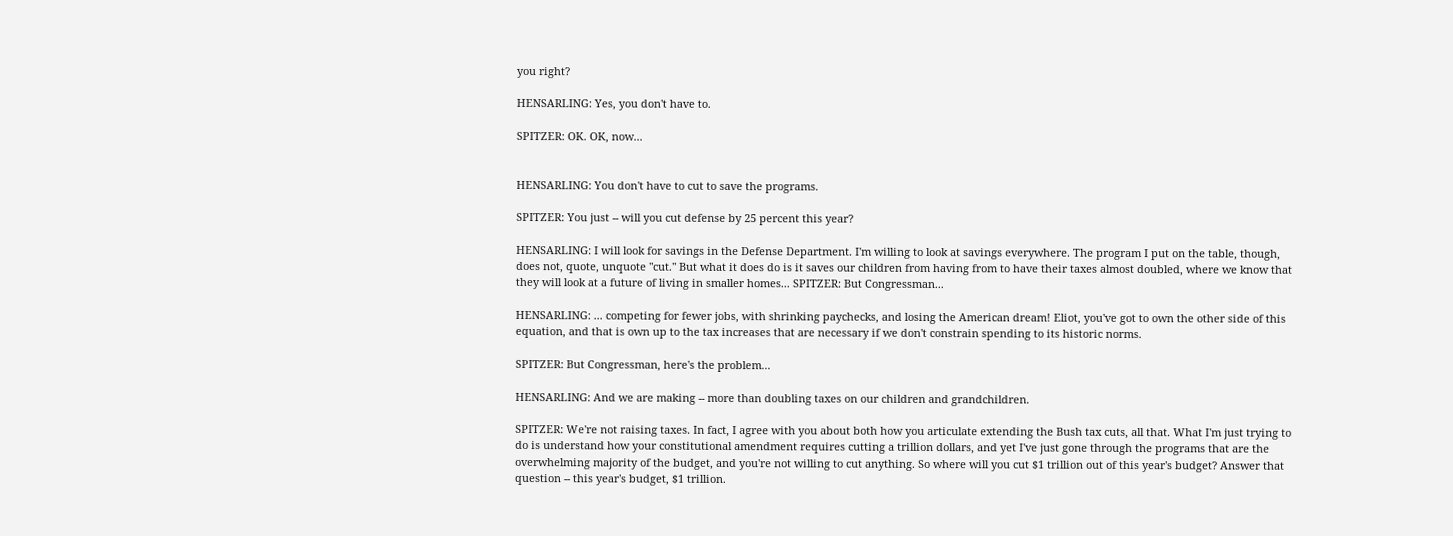you right?

HENSARLING: Yes, you don't have to.

SPITZER: OK. OK, now...


HENSARLING: You don't have to cut to save the programs.

SPITZER: You just -- will you cut defense by 25 percent this year?

HENSARLING: I will look for savings in the Defense Department. I'm willing to look at savings everywhere. The program I put on the table, though, does not, quote, unquote "cut." But what it does do is it saves our children from having from to have their taxes almost doubled, where we know that they will look at a future of living in smaller homes... SPITZER: But Congressman...

HENSARLING: ... competing for fewer jobs, with shrinking paychecks, and losing the American dream! Eliot, you've got to own the other side of this equation, and that is own up to the tax increases that are necessary if we don't constrain spending to its historic norms.

SPITZER: But Congressman, here's the problem...

HENSARLING: And we are making -- more than doubling taxes on our children and grandchildren.

SPITZER: We're not raising taxes. In fact, I agree with you about both how you articulate extending the Bush tax cuts, all that. What I'm just trying to do is understand how your constitutional amendment requires cutting a trillion dollars, and yet I've just gone through the programs that are the overwhelming majority of the budget, and you're not willing to cut anything. So where will you cut $1 trillion out of this year's budget? Answer that question -- this year's budget, $1 trillion.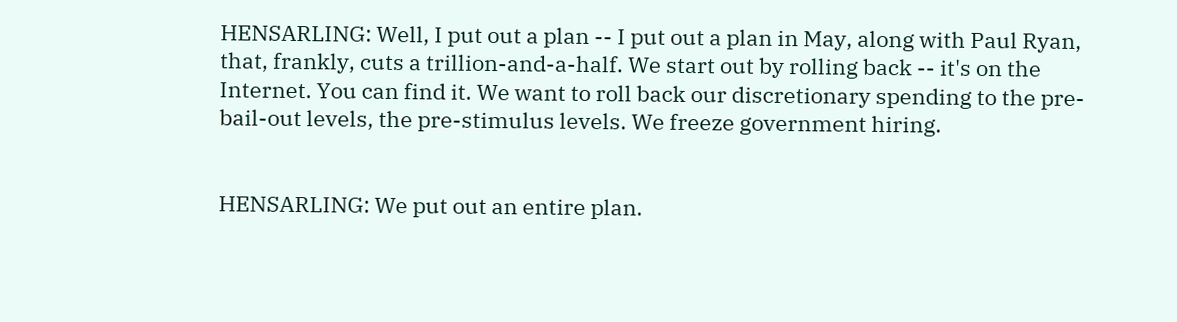HENSARLING: Well, I put out a plan -- I put out a plan in May, along with Paul Ryan, that, frankly, cuts a trillion-and-a-half. We start out by rolling back -- it's on the Internet. You can find it. We want to roll back our discretionary spending to the pre-bail-out levels, the pre-stimulus levels. We freeze government hiring.


HENSARLING: We put out an entire plan.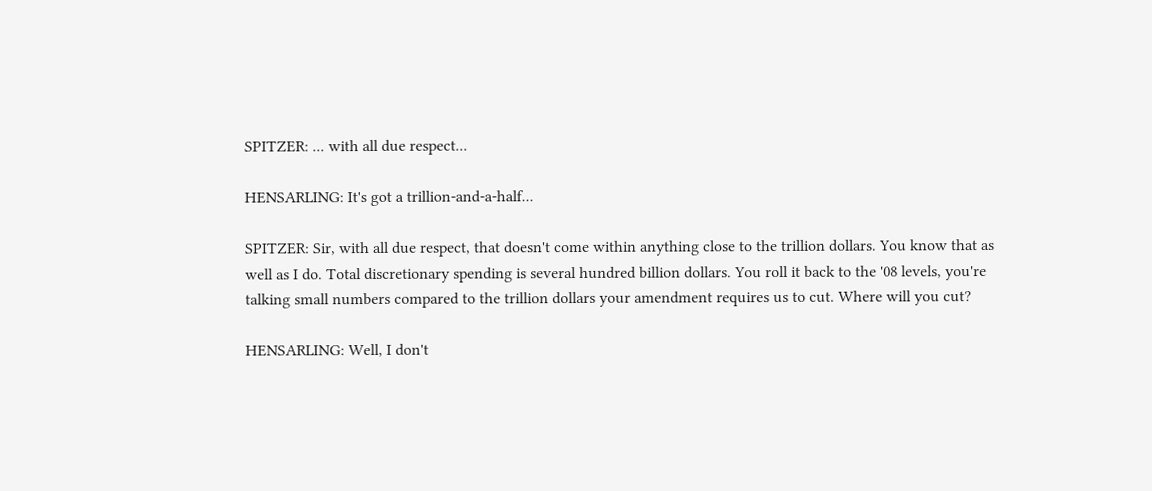SPITZER: ... with all due respect...

HENSARLING: It's got a trillion-and-a-half...

SPITZER: Sir, with all due respect, that doesn't come within anything close to the trillion dollars. You know that as well as I do. Total discretionary spending is several hundred billion dollars. You roll it back to the '08 levels, you're talking small numbers compared to the trillion dollars your amendment requires us to cut. Where will you cut?

HENSARLING: Well, I don't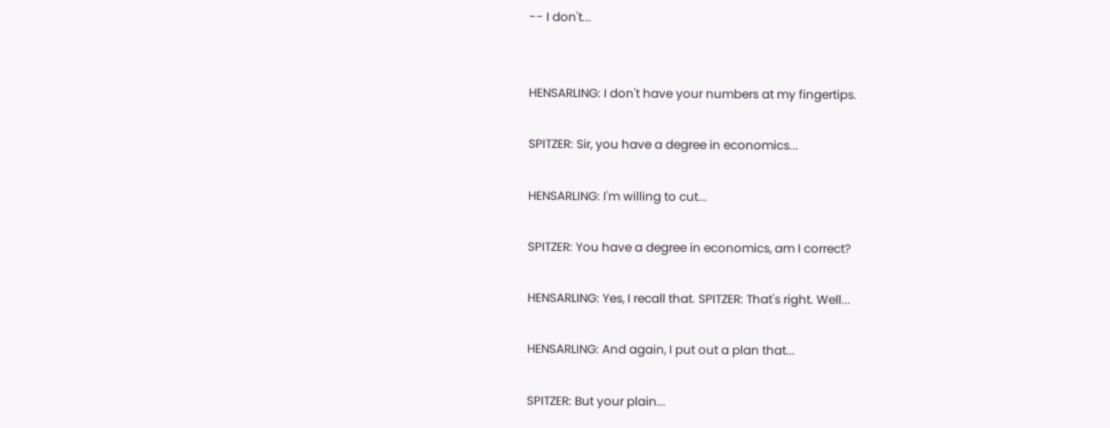-- I don't...


HENSARLING: I don't have your numbers at my fingertips.

SPITZER: Sir, you have a degree in economics...

HENSARLING: I'm willing to cut...

SPITZER: You have a degree in economics, am I correct?

HENSARLING: Yes, I recall that. SPITZER: That's right. Well...

HENSARLING: And again, I put out a plan that...

SPITZER: But your plain...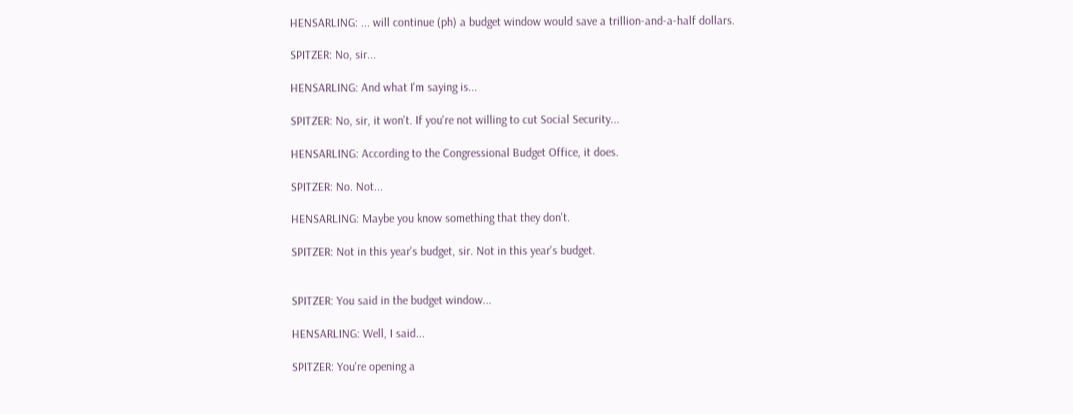HENSARLING: ... will continue (ph) a budget window would save a trillion-and-a-half dollars.

SPITZER: No, sir...

HENSARLING: And what I'm saying is...

SPITZER: No, sir, it won't. If you're not willing to cut Social Security...

HENSARLING: According to the Congressional Budget Office, it does.

SPITZER: No. Not...

HENSARLING: Maybe you know something that they don't.

SPITZER: Not in this year's budget, sir. Not in this year's budget.


SPITZER: You said in the budget window...

HENSARLING: Well, I said...

SPITZER: You're opening a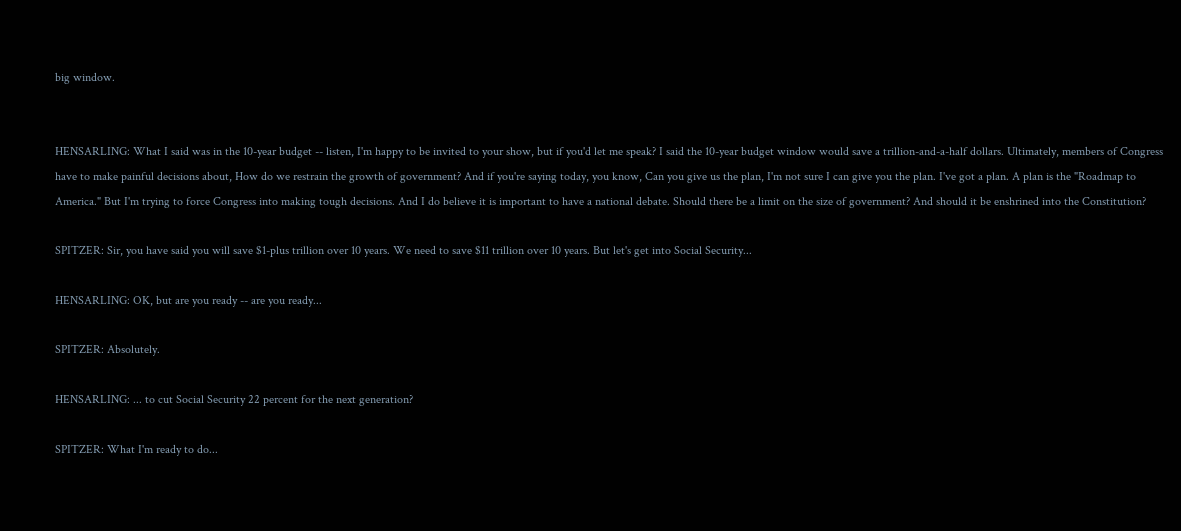big window.


HENSARLING: What I said was in the 10-year budget -- listen, I'm happy to be invited to your show, but if you'd let me speak? I said the 10-year budget window would save a trillion-and-a-half dollars. Ultimately, members of Congress have to make painful decisions about, How do we restrain the growth of government? And if you're saying today, you know, Can you give us the plan, I'm not sure I can give you the plan. I've got a plan. A plan is the "Roadmap to America." But I'm trying to force Congress into making tough decisions. And I do believe it is important to have a national debate. Should there be a limit on the size of government? And should it be enshrined into the Constitution?

SPITZER: Sir, you have said you will save $1-plus trillion over 10 years. We need to save $11 trillion over 10 years. But let's get into Social Security...

HENSARLING: OK, but are you ready -- are you ready...

SPITZER: Absolutely.

HENSARLING: ... to cut Social Security 22 percent for the next generation?

SPITZER: What I'm ready to do...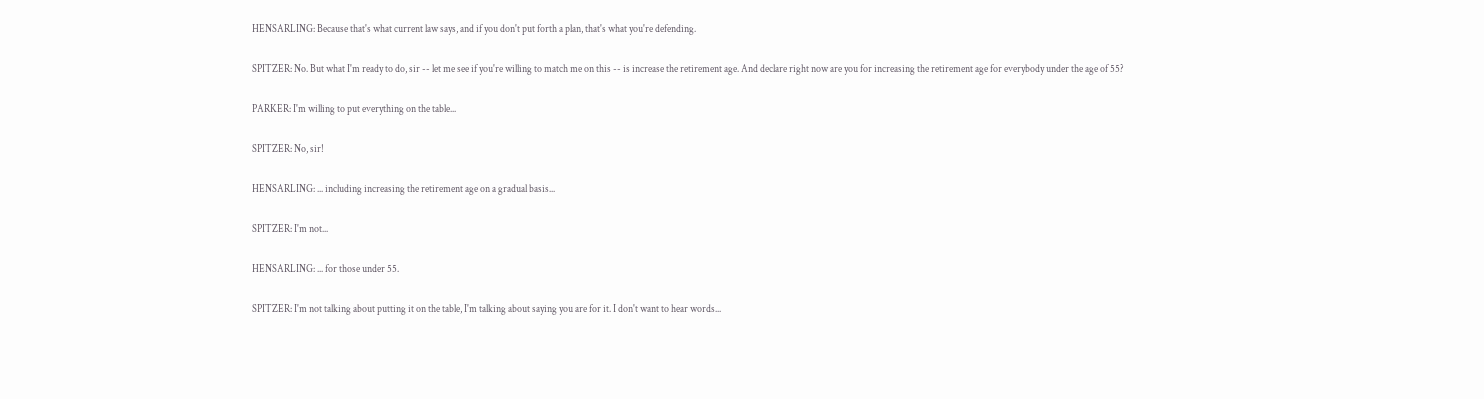HENSARLING: Because that's what current law says, and if you don't put forth a plan, that's what you're defending.

SPITZER: No. But what I'm ready to do, sir -- let me see if you're willing to match me on this -- is increase the retirement age. And declare right now are you for increasing the retirement age for everybody under the age of 55?

PARKER: I'm willing to put everything on the table...

SPITZER: No, sir!

HENSARLING: ... including increasing the retirement age on a gradual basis...

SPITZER: I'm not...

HENSARLING: ... for those under 55.

SPITZER: I'm not talking about putting it on the table, I'm talking about saying you are for it. I don't want to hear words...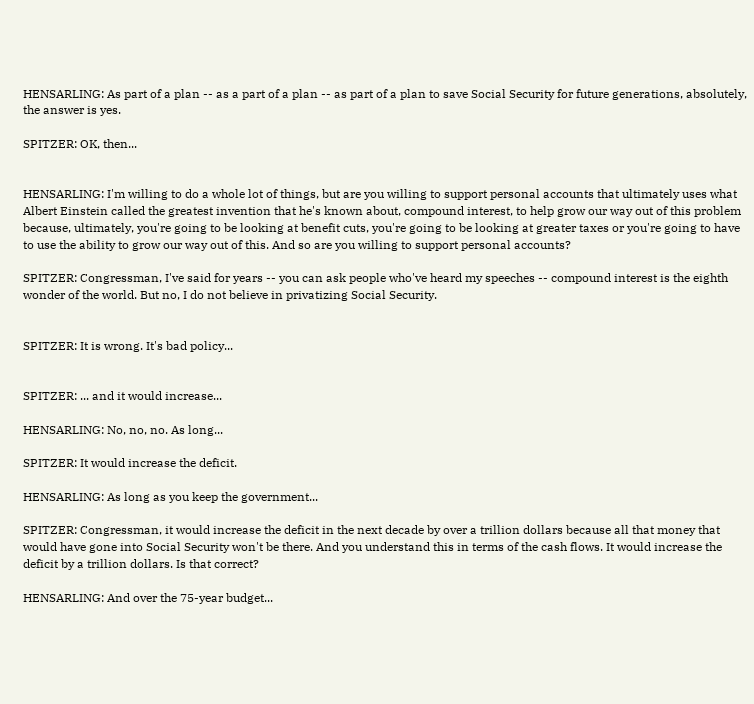HENSARLING: As part of a plan -- as a part of a plan -- as part of a plan to save Social Security for future generations, absolutely, the answer is yes.

SPITZER: OK, then...


HENSARLING: I'm willing to do a whole lot of things, but are you willing to support personal accounts that ultimately uses what Albert Einstein called the greatest invention that he's known about, compound interest, to help grow our way out of this problem because, ultimately, you're going to be looking at benefit cuts, you're going to be looking at greater taxes or you're going to have to use the ability to grow our way out of this. And so are you willing to support personal accounts?

SPITZER: Congressman, I've said for years -- you can ask people who've heard my speeches -- compound interest is the eighth wonder of the world. But no, I do not believe in privatizing Social Security.


SPITZER: It is wrong. It's bad policy...


SPITZER: ... and it would increase...

HENSARLING: No, no, no. As long...

SPITZER: It would increase the deficit.

HENSARLING: As long as you keep the government...

SPITZER: Congressman, it would increase the deficit in the next decade by over a trillion dollars because all that money that would have gone into Social Security won't be there. And you understand this in terms of the cash flows. It would increase the deficit by a trillion dollars. Is that correct?

HENSARLING: And over the 75-year budget...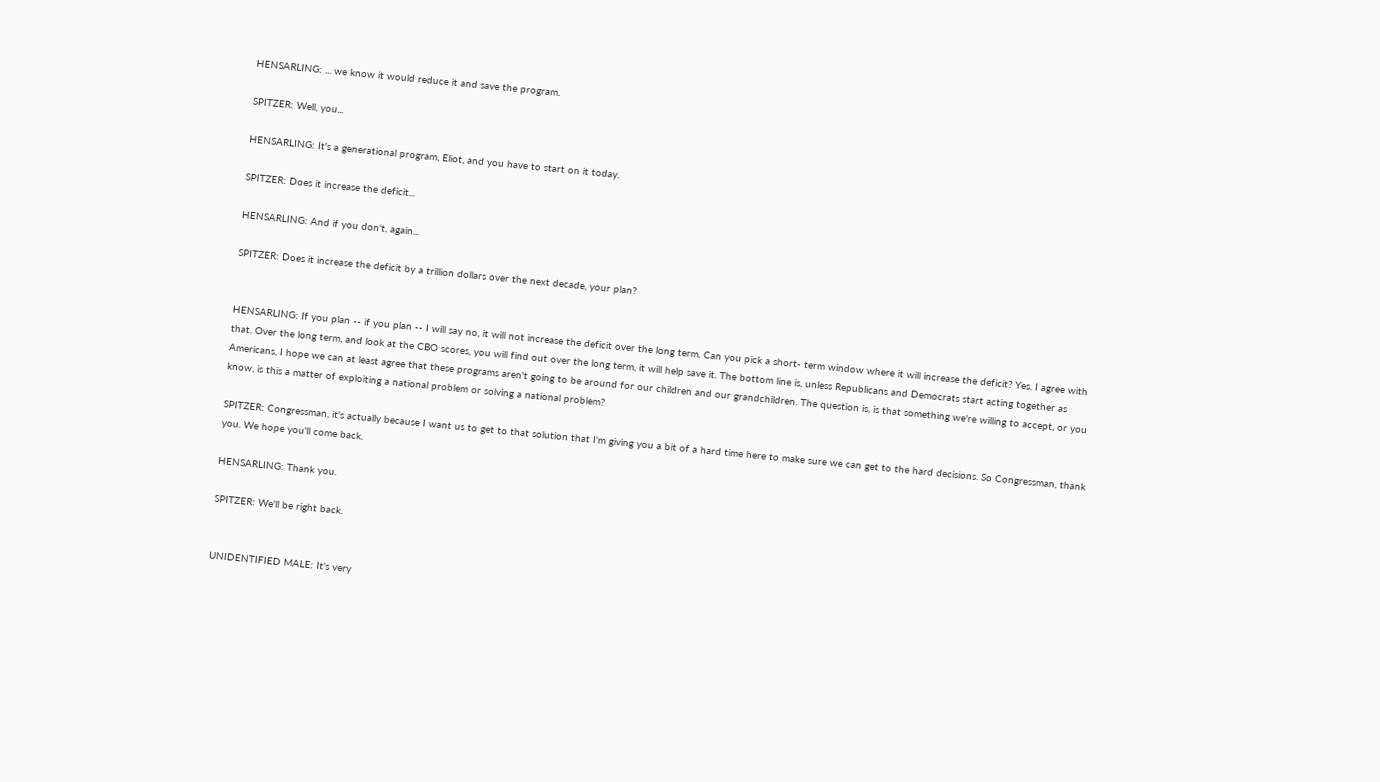HENSARLING: ... we know it would reduce it and save the program.

SPITZER: Well, you...

HENSARLING: It's a generational program, Eliot, and you have to start on it today.

SPITZER: Does it increase the deficit...

HENSARLING: And if you don't, again...

SPITZER: Does it increase the deficit by a trillion dollars over the next decade, your plan?


HENSARLING: If you plan -- if you plan -- I will say no, it will not increase the deficit over the long term. Can you pick a short- term window where it will increase the deficit? Yes. I agree with that. Over the long term, and look at the CBO scores, you will find out over the long term, it will help save it. The bottom line is, unless Republicans and Democrats start acting together as Americans, I hope we can at least agree that these programs aren't going to be around for our children and our grandchildren. The question is, is that something we're willing to accept, or you know, is this a matter of exploiting a national problem or solving a national problem?

SPITZER: Congressman, it's actually because I want us to get to that solution that I'm giving you a bit of a hard time here to make sure we can get to the hard decisions. So Congressman, thank you. We hope you'll come back.

HENSARLING: Thank you.

SPITZER: We'll be right back.


UNIDENTIFIED MALE: It's very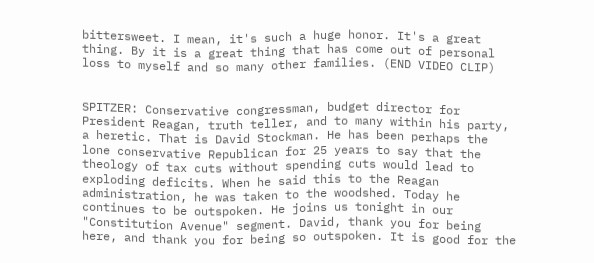bittersweet. I mean, it's such a huge honor. It's a great thing. By it is a great thing that has come out of personal loss to myself and so many other families. (END VIDEO CLIP)


SPITZER: Conservative congressman, budget director for President Reagan, truth teller, and to many within his party, a heretic. That is David Stockman. He has been perhaps the lone conservative Republican for 25 years to say that the theology of tax cuts without spending cuts would lead to exploding deficits. When he said this to the Reagan administration, he was taken to the woodshed. Today he continues to be outspoken. He joins us tonight in our "Constitution Avenue" segment. David, thank you for being here, and thank you for being so outspoken. It is good for the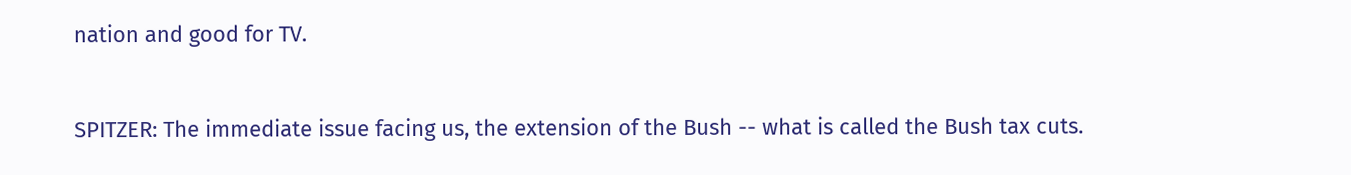nation and good for TV.


SPITZER: The immediate issue facing us, the extension of the Bush -- what is called the Bush tax cuts.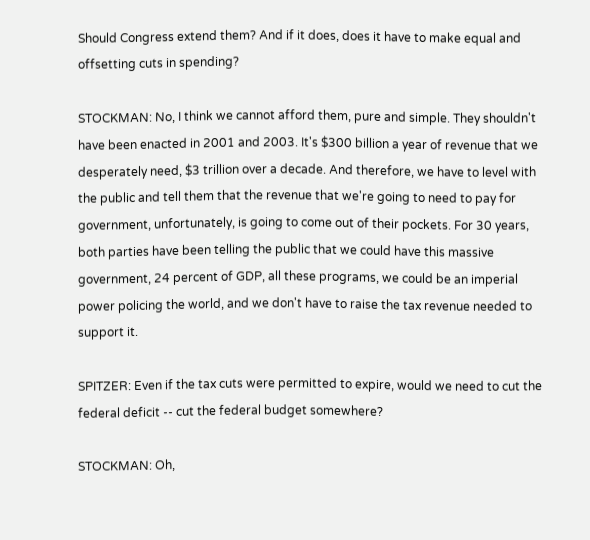Should Congress extend them? And if it does, does it have to make equal and offsetting cuts in spending?

STOCKMAN: No, I think we cannot afford them, pure and simple. They shouldn't have been enacted in 2001 and 2003. It's $300 billion a year of revenue that we desperately need, $3 trillion over a decade. And therefore, we have to level with the public and tell them that the revenue that we're going to need to pay for government, unfortunately, is going to come out of their pockets. For 30 years, both parties have been telling the public that we could have this massive government, 24 percent of GDP, all these programs, we could be an imperial power policing the world, and we don't have to raise the tax revenue needed to support it.

SPITZER: Even if the tax cuts were permitted to expire, would we need to cut the federal deficit -- cut the federal budget somewhere?

STOCKMAN: Oh,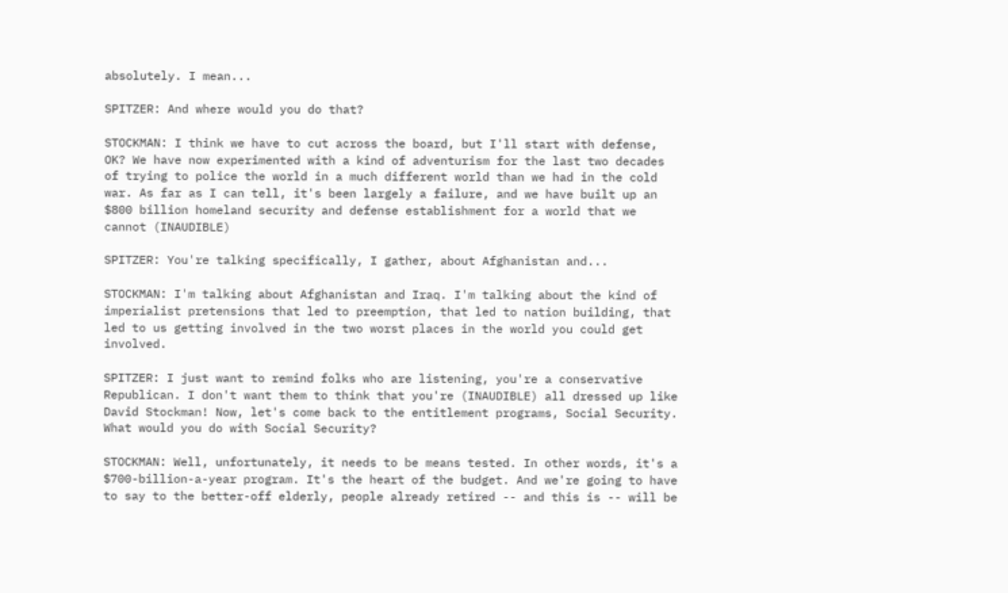absolutely. I mean...

SPITZER: And where would you do that?

STOCKMAN: I think we have to cut across the board, but I'll start with defense, OK? We have now experimented with a kind of adventurism for the last two decades of trying to police the world in a much different world than we had in the cold war. As far as I can tell, it's been largely a failure, and we have built up an $800 billion homeland security and defense establishment for a world that we cannot (INAUDIBLE)

SPITZER: You're talking specifically, I gather, about Afghanistan and...

STOCKMAN: I'm talking about Afghanistan and Iraq. I'm talking about the kind of imperialist pretensions that led to preemption, that led to nation building, that led to us getting involved in the two worst places in the world you could get involved.

SPITZER: I just want to remind folks who are listening, you're a conservative Republican. I don't want them to think that you're (INAUDIBLE) all dressed up like David Stockman! Now, let's come back to the entitlement programs, Social Security. What would you do with Social Security?

STOCKMAN: Well, unfortunately, it needs to be means tested. In other words, it's a $700-billion-a-year program. It's the heart of the budget. And we're going to have to say to the better-off elderly, people already retired -- and this is -- will be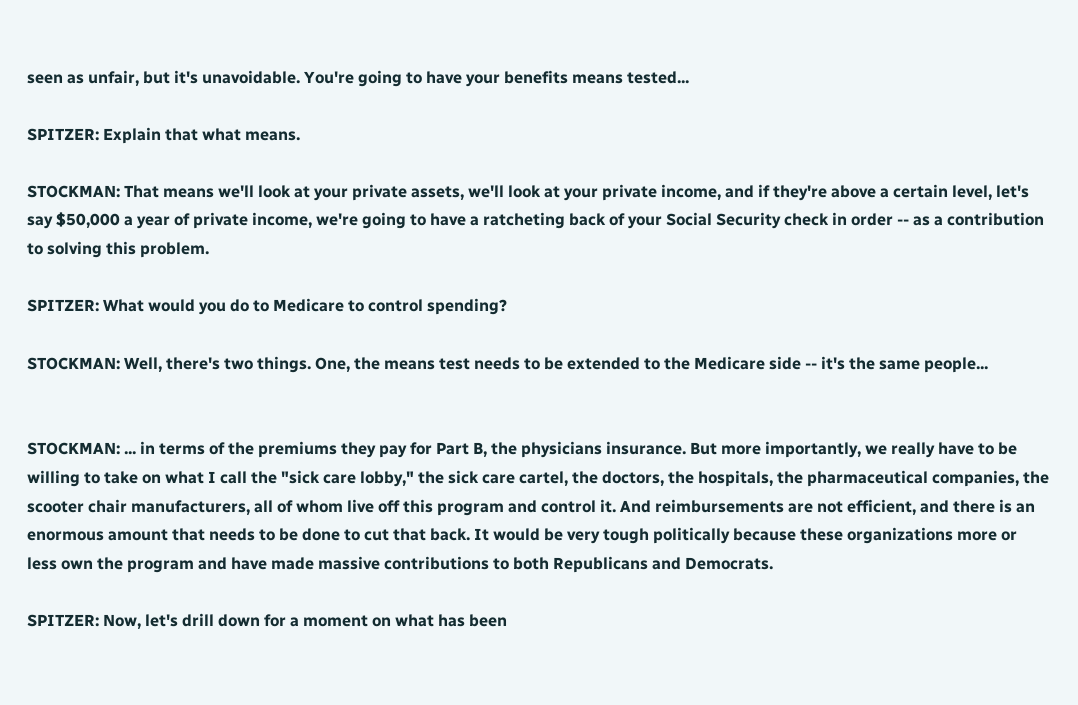seen as unfair, but it's unavoidable. You're going to have your benefits means tested...

SPITZER: Explain that what means.

STOCKMAN: That means we'll look at your private assets, we'll look at your private income, and if they're above a certain level, let's say $50,000 a year of private income, we're going to have a ratcheting back of your Social Security check in order -- as a contribution to solving this problem.

SPITZER: What would you do to Medicare to control spending?

STOCKMAN: Well, there's two things. One, the means test needs to be extended to the Medicare side -- it's the same people...


STOCKMAN: ... in terms of the premiums they pay for Part B, the physicians insurance. But more importantly, we really have to be willing to take on what I call the "sick care lobby," the sick care cartel, the doctors, the hospitals, the pharmaceutical companies, the scooter chair manufacturers, all of whom live off this program and control it. And reimbursements are not efficient, and there is an enormous amount that needs to be done to cut that back. It would be very tough politically because these organizations more or less own the program and have made massive contributions to both Republicans and Democrats.

SPITZER: Now, let's drill down for a moment on what has been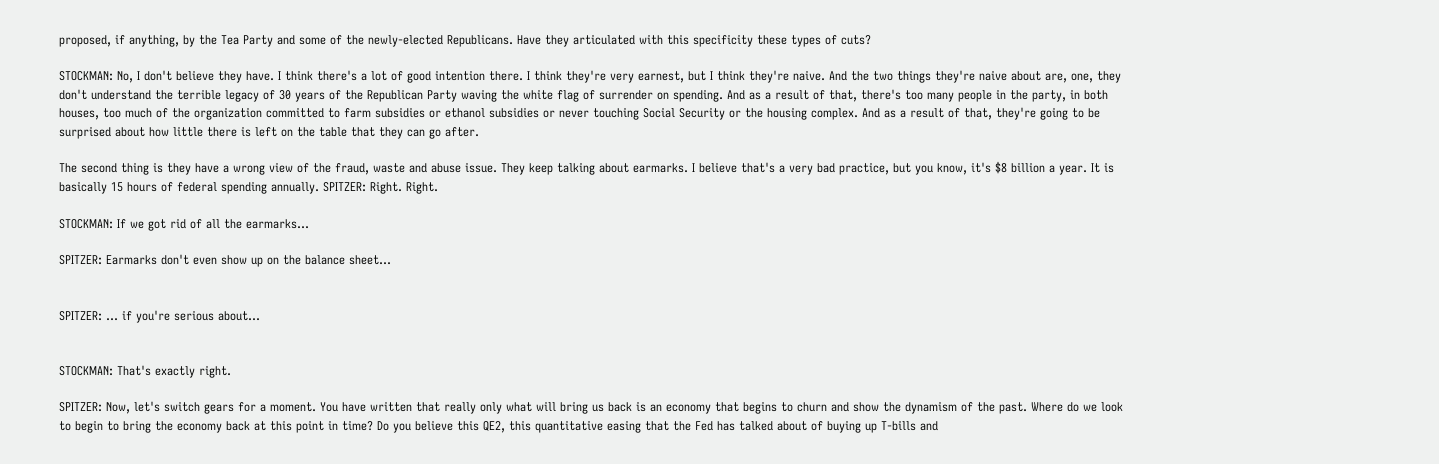proposed, if anything, by the Tea Party and some of the newly-elected Republicans. Have they articulated with this specificity these types of cuts?

STOCKMAN: No, I don't believe they have. I think there's a lot of good intention there. I think they're very earnest, but I think they're naive. And the two things they're naive about are, one, they don't understand the terrible legacy of 30 years of the Republican Party waving the white flag of surrender on spending. And as a result of that, there's too many people in the party, in both houses, too much of the organization committed to farm subsidies or ethanol subsidies or never touching Social Security or the housing complex. And as a result of that, they're going to be surprised about how little there is left on the table that they can go after.

The second thing is they have a wrong view of the fraud, waste and abuse issue. They keep talking about earmarks. I believe that's a very bad practice, but you know, it's $8 billion a year. It is basically 15 hours of federal spending annually. SPITZER: Right. Right.

STOCKMAN: If we got rid of all the earmarks...

SPITZER: Earmarks don't even show up on the balance sheet...


SPITZER: ... if you're serious about...


STOCKMAN: That's exactly right.

SPITZER: Now, let's switch gears for a moment. You have written that really only what will bring us back is an economy that begins to churn and show the dynamism of the past. Where do we look to begin to bring the economy back at this point in time? Do you believe this QE2, this quantitative easing that the Fed has talked about of buying up T-bills and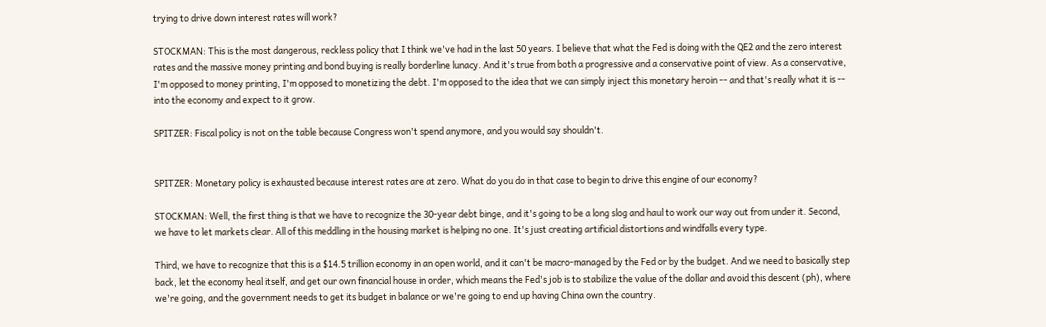trying to drive down interest rates will work?

STOCKMAN: This is the most dangerous, reckless policy that I think we've had in the last 50 years. I believe that what the Fed is doing with the QE2 and the zero interest rates and the massive money printing and bond buying is really borderline lunacy. And it's true from both a progressive and a conservative point of view. As a conservative, I'm opposed to money printing, I'm opposed to monetizing the debt. I'm opposed to the idea that we can simply inject this monetary heroin -- and that's really what it is -- into the economy and expect to it grow.

SPITZER: Fiscal policy is not on the table because Congress won't spend anymore, and you would say shouldn't.


SPITZER: Monetary policy is exhausted because interest rates are at zero. What do you do in that case to begin to drive this engine of our economy?

STOCKMAN: Well, the first thing is that we have to recognize the 30-year debt binge, and it's going to be a long slog and haul to work our way out from under it. Second, we have to let markets clear. All of this meddling in the housing market is helping no one. It's just creating artificial distortions and windfalls every type.

Third, we have to recognize that this is a $14.5 trillion economy in an open world, and it can't be macro-managed by the Fed or by the budget. And we need to basically step back, let the economy heal itself, and get our own financial house in order, which means the Fed's job is to stabilize the value of the dollar and avoid this descent (ph), where we're going, and the government needs to get its budget in balance or we're going to end up having China own the country.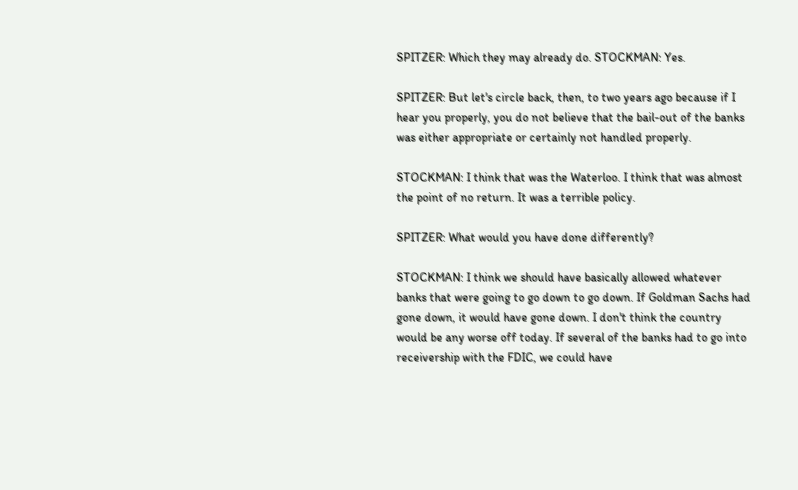SPITZER: Which they may already do. STOCKMAN: Yes.

SPITZER: But let's circle back, then, to two years ago because if I hear you properly, you do not believe that the bail-out of the banks was either appropriate or certainly not handled properly.

STOCKMAN: I think that was the Waterloo. I think that was almost the point of no return. It was a terrible policy.

SPITZER: What would you have done differently?

STOCKMAN: I think we should have basically allowed whatever banks that were going to go down to go down. If Goldman Sachs had gone down, it would have gone down. I don't think the country would be any worse off today. If several of the banks had to go into receivership with the FDIC, we could have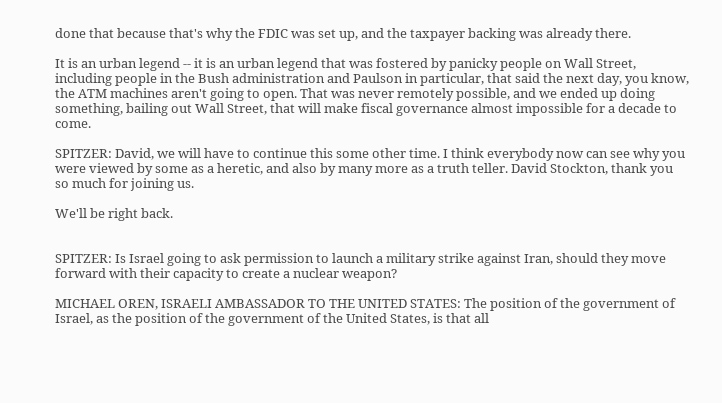done that because that's why the FDIC was set up, and the taxpayer backing was already there.

It is an urban legend -- it is an urban legend that was fostered by panicky people on Wall Street, including people in the Bush administration and Paulson in particular, that said the next day, you know, the ATM machines aren't going to open. That was never remotely possible, and we ended up doing something, bailing out Wall Street, that will make fiscal governance almost impossible for a decade to come.

SPITZER: David, we will have to continue this some other time. I think everybody now can see why you were viewed by some as a heretic, and also by many more as a truth teller. David Stockton, thank you so much for joining us.

We'll be right back.


SPITZER: Is Israel going to ask permission to launch a military strike against Iran, should they move forward with their capacity to create a nuclear weapon?

MICHAEL OREN, ISRAELI AMBASSADOR TO THE UNITED STATES: The position of the government of Israel, as the position of the government of the United States, is that all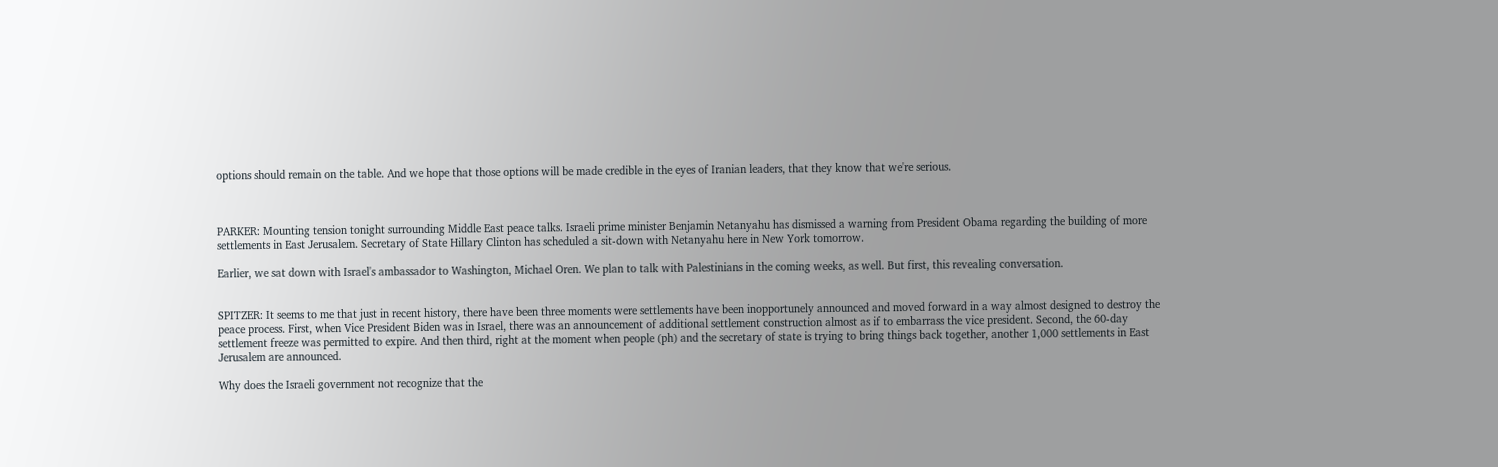options should remain on the table. And we hope that those options will be made credible in the eyes of Iranian leaders, that they know that we're serious.



PARKER: Mounting tension tonight surrounding Middle East peace talks. Israeli prime minister Benjamin Netanyahu has dismissed a warning from President Obama regarding the building of more settlements in East Jerusalem. Secretary of State Hillary Clinton has scheduled a sit-down with Netanyahu here in New York tomorrow.

Earlier, we sat down with Israel's ambassador to Washington, Michael Oren. We plan to talk with Palestinians in the coming weeks, as well. But first, this revealing conversation.


SPITZER: It seems to me that just in recent history, there have been three moments were settlements have been inopportunely announced and moved forward in a way almost designed to destroy the peace process. First, when Vice President Biden was in Israel, there was an announcement of additional settlement construction almost as if to embarrass the vice president. Second, the 60-day settlement freeze was permitted to expire. And then third, right at the moment when people (ph) and the secretary of state is trying to bring things back together, another 1,000 settlements in East Jerusalem are announced.

Why does the Israeli government not recognize that the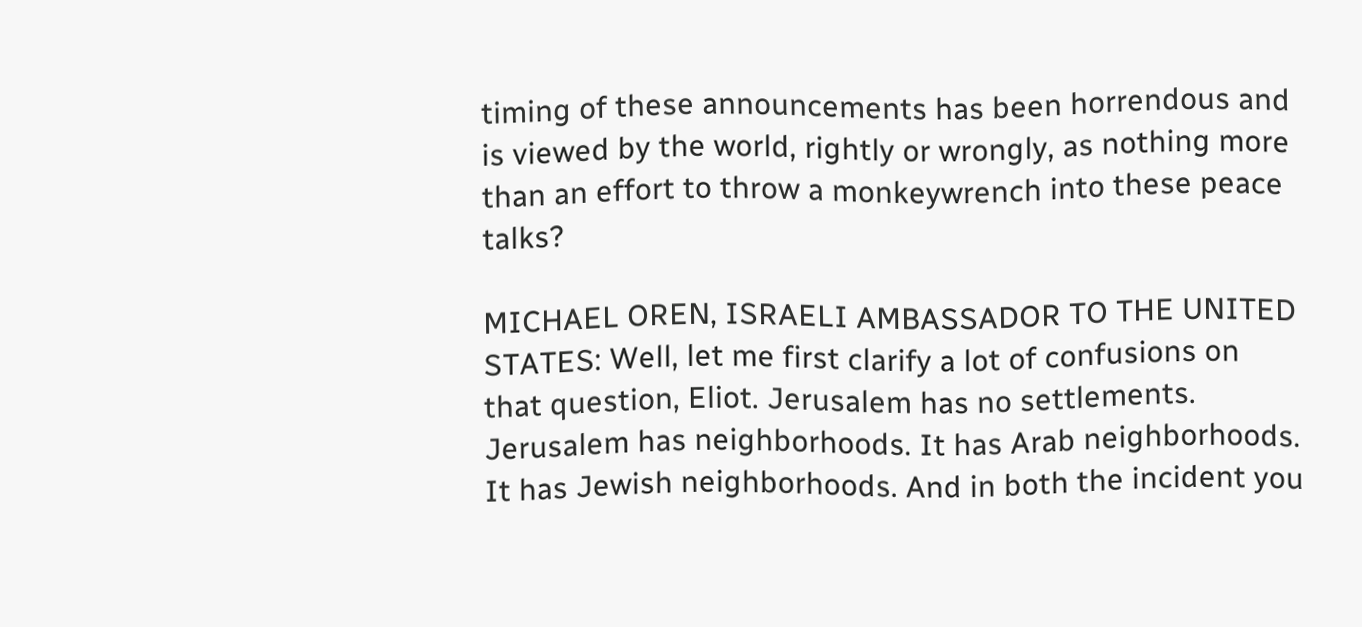timing of these announcements has been horrendous and is viewed by the world, rightly or wrongly, as nothing more than an effort to throw a monkeywrench into these peace talks?

MICHAEL OREN, ISRAELI AMBASSADOR TO THE UNITED STATES: Well, let me first clarify a lot of confusions on that question, Eliot. Jerusalem has no settlements. Jerusalem has neighborhoods. It has Arab neighborhoods. It has Jewish neighborhoods. And in both the incident you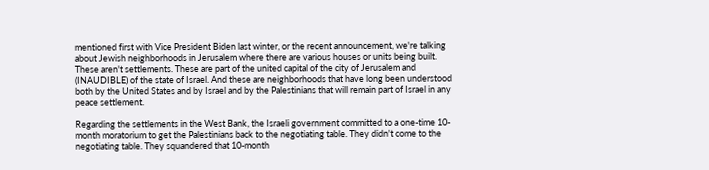mentioned first with Vice President Biden last winter, or the recent announcement, we're talking about Jewish neighborhoods in Jerusalem where there are various houses or units being built. These aren't settlements. These are part of the united capital of the city of Jerusalem and (INAUDIBLE) of the state of Israel. And these are neighborhoods that have long been understood both by the United States and by Israel and by the Palestinians that will remain part of Israel in any peace settlement.

Regarding the settlements in the West Bank, the Israeli government committed to a one-time 10-month moratorium to get the Palestinians back to the negotiating table. They didn't come to the negotiating table. They squandered that 10-month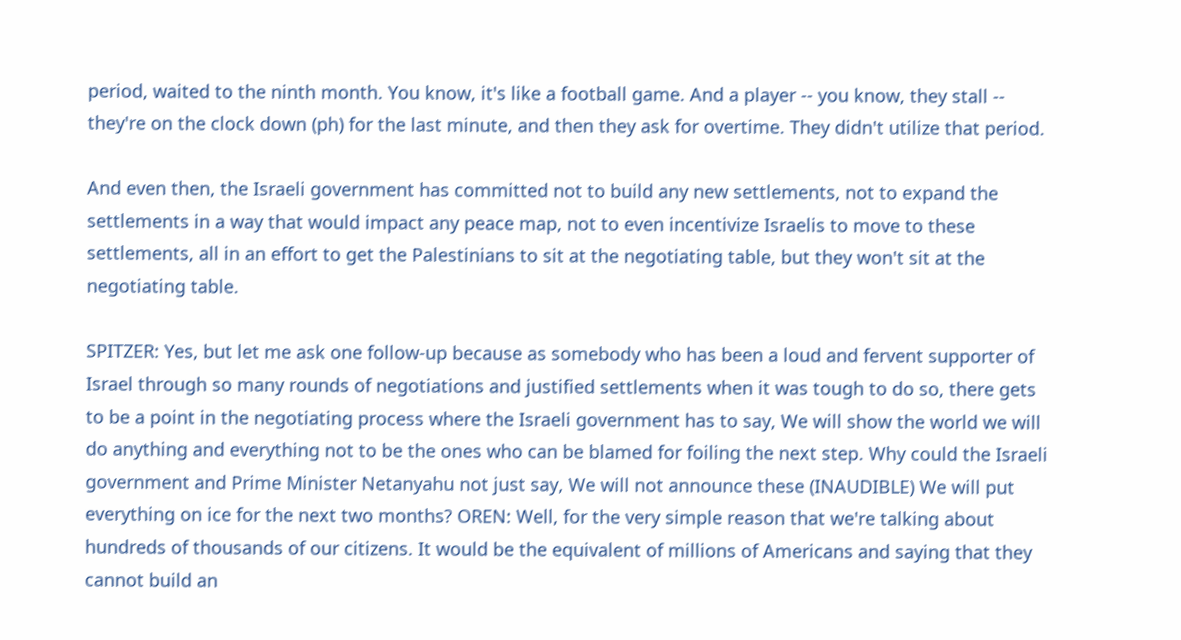period, waited to the ninth month. You know, it's like a football game. And a player -- you know, they stall -- they're on the clock down (ph) for the last minute, and then they ask for overtime. They didn't utilize that period.

And even then, the Israeli government has committed not to build any new settlements, not to expand the settlements in a way that would impact any peace map, not to even incentivize Israelis to move to these settlements, all in an effort to get the Palestinians to sit at the negotiating table, but they won't sit at the negotiating table.

SPITZER: Yes, but let me ask one follow-up because as somebody who has been a loud and fervent supporter of Israel through so many rounds of negotiations and justified settlements when it was tough to do so, there gets to be a point in the negotiating process where the Israeli government has to say, We will show the world we will do anything and everything not to be the ones who can be blamed for foiling the next step. Why could the Israeli government and Prime Minister Netanyahu not just say, We will not announce these (INAUDIBLE) We will put everything on ice for the next two months? OREN: Well, for the very simple reason that we're talking about hundreds of thousands of our citizens. It would be the equivalent of millions of Americans and saying that they cannot build an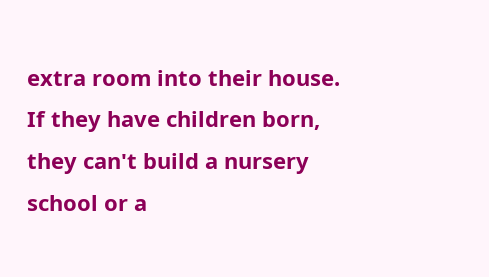extra room into their house. If they have children born, they can't build a nursery school or a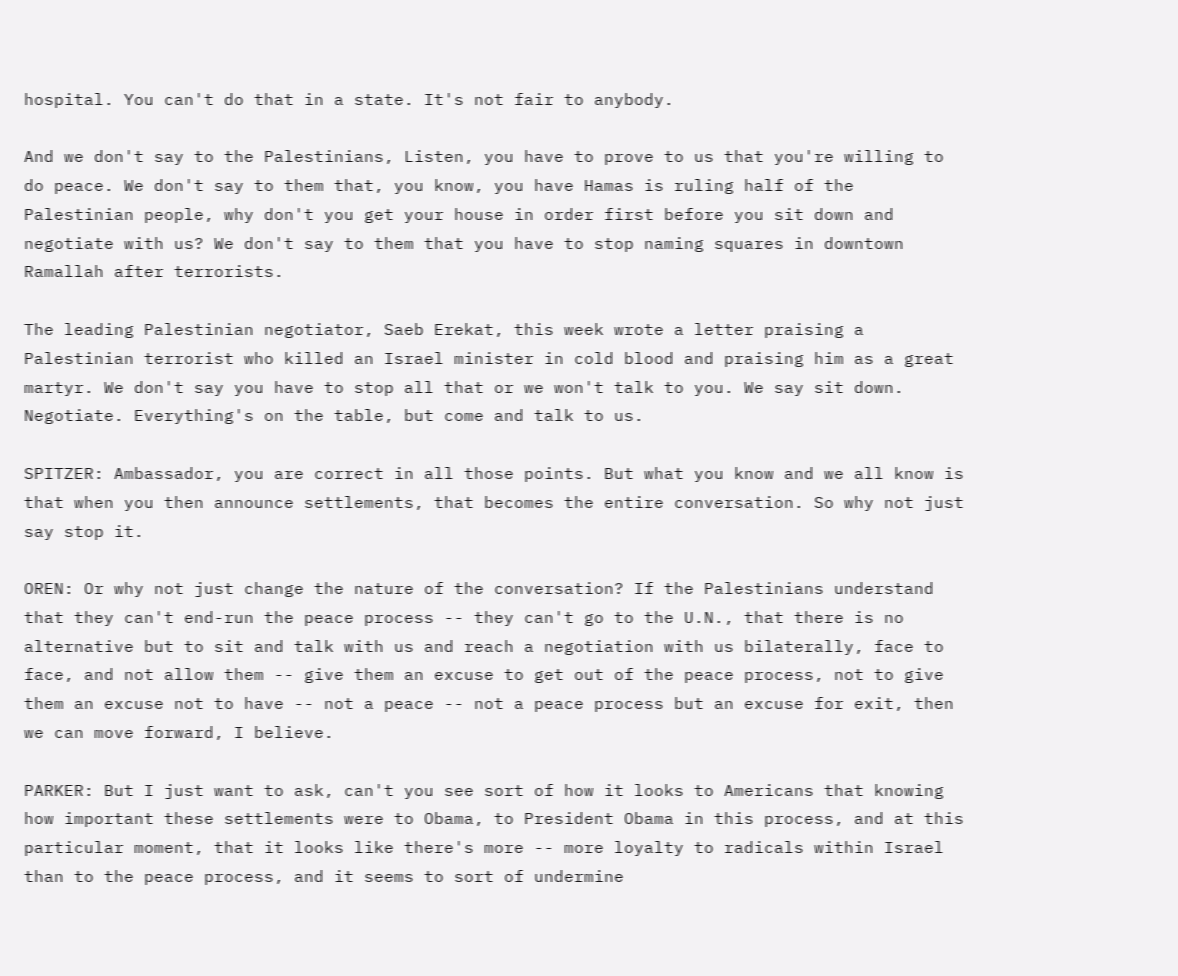hospital. You can't do that in a state. It's not fair to anybody.

And we don't say to the Palestinians, Listen, you have to prove to us that you're willing to do peace. We don't say to them that, you know, you have Hamas is ruling half of the Palestinian people, why don't you get your house in order first before you sit down and negotiate with us? We don't say to them that you have to stop naming squares in downtown Ramallah after terrorists.

The leading Palestinian negotiator, Saeb Erekat, this week wrote a letter praising a Palestinian terrorist who killed an Israel minister in cold blood and praising him as a great martyr. We don't say you have to stop all that or we won't talk to you. We say sit down. Negotiate. Everything's on the table, but come and talk to us.

SPITZER: Ambassador, you are correct in all those points. But what you know and we all know is that when you then announce settlements, that becomes the entire conversation. So why not just say stop it.

OREN: Or why not just change the nature of the conversation? If the Palestinians understand that they can't end-run the peace process -- they can't go to the U.N., that there is no alternative but to sit and talk with us and reach a negotiation with us bilaterally, face to face, and not allow them -- give them an excuse to get out of the peace process, not to give them an excuse not to have -- not a peace -- not a peace process but an excuse for exit, then we can move forward, I believe.

PARKER: But I just want to ask, can't you see sort of how it looks to Americans that knowing how important these settlements were to Obama, to President Obama in this process, and at this particular moment, that it looks like there's more -- more loyalty to radicals within Israel than to the peace process, and it seems to sort of undermine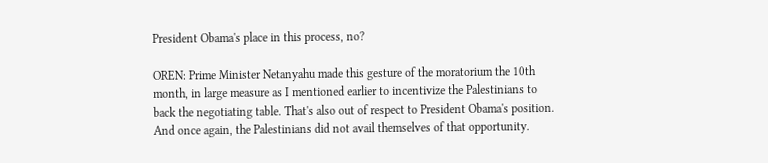President Obama's place in this process, no?

OREN: Prime Minister Netanyahu made this gesture of the moratorium the 10th month, in large measure as I mentioned earlier to incentivize the Palestinians to back the negotiating table. That's also out of respect to President Obama's position. And once again, the Palestinians did not avail themselves of that opportunity.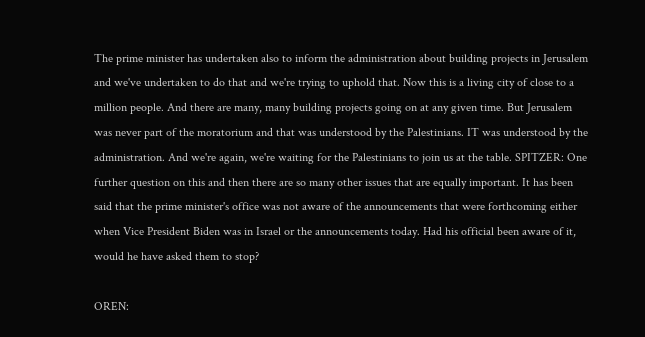The prime minister has undertaken also to inform the administration about building projects in Jerusalem and we've undertaken to do that and we're trying to uphold that. Now this is a living city of close to a million people. And there are many, many building projects going on at any given time. But Jerusalem was never part of the moratorium and that was understood by the Palestinians. IT was understood by the administration. And we're again, we're waiting for the Palestinians to join us at the table. SPITZER: One further question on this and then there are so many other issues that are equally important. It has been said that the prime minister's office was not aware of the announcements that were forthcoming either when Vice President Biden was in Israel or the announcements today. Had his official been aware of it, would he have asked them to stop?

OREN: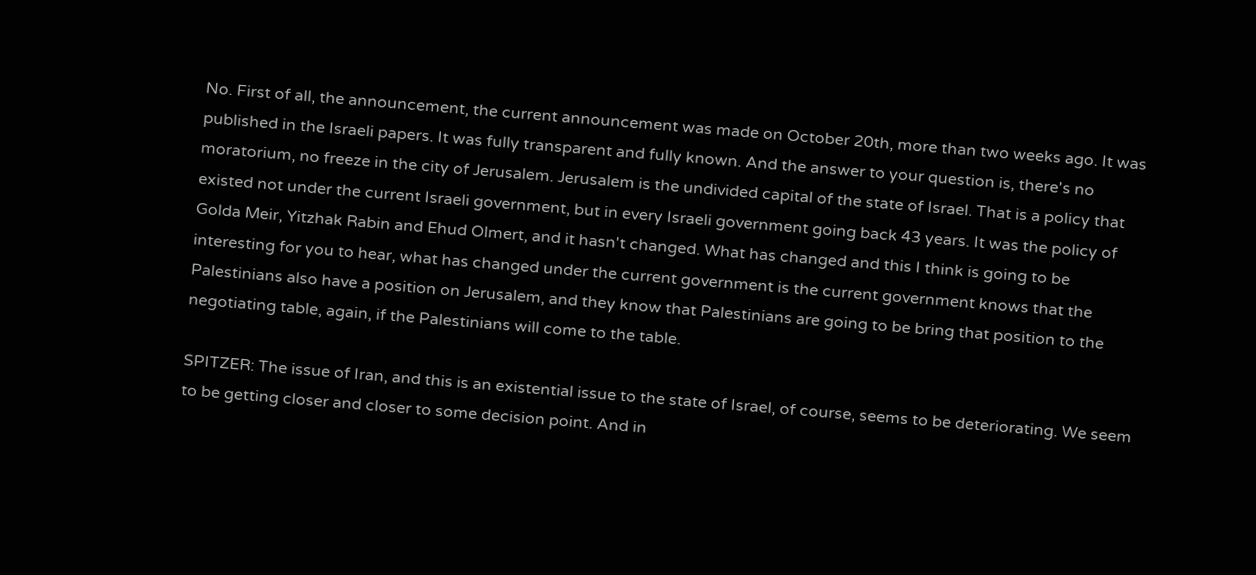No. First of all, the announcement, the current announcement was made on October 20th, more than two weeks ago. It was published in the Israeli papers. It was fully transparent and fully known. And the answer to your question is, there's no moratorium, no freeze in the city of Jerusalem. Jerusalem is the undivided capital of the state of Israel. That is a policy that existed not under the current Israeli government, but in every Israeli government going back 43 years. It was the policy of Golda Meir, Yitzhak Rabin and Ehud Olmert, and it hasn't changed. What has changed and this I think is going to be interesting for you to hear, what has changed under the current government is the current government knows that the Palestinians also have a position on Jerusalem, and they know that Palestinians are going to be bring that position to the negotiating table, again, if the Palestinians will come to the table.

SPITZER: The issue of Iran, and this is an existential issue to the state of Israel, of course, seems to be deteriorating. We seem to be getting closer and closer to some decision point. And in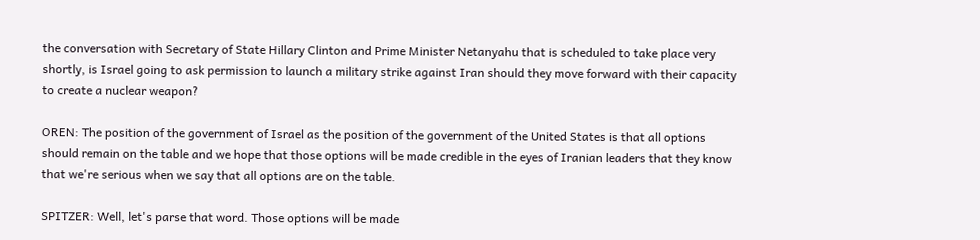the conversation with Secretary of State Hillary Clinton and Prime Minister Netanyahu that is scheduled to take place very shortly, is Israel going to ask permission to launch a military strike against Iran should they move forward with their capacity to create a nuclear weapon?

OREN: The position of the government of Israel as the position of the government of the United States is that all options should remain on the table and we hope that those options will be made credible in the eyes of Iranian leaders that they know that we're serious when we say that all options are on the table.

SPITZER: Well, let's parse that word. Those options will be made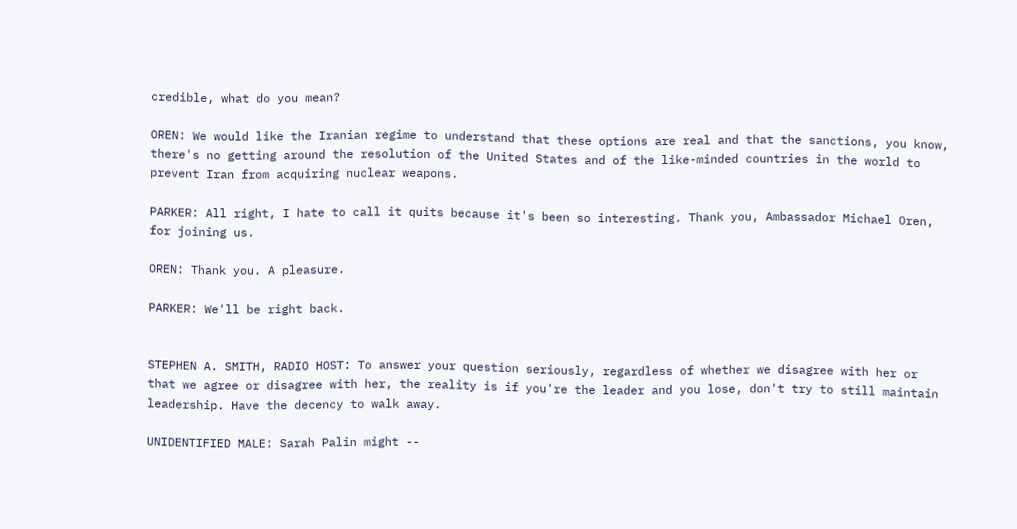credible, what do you mean?

OREN: We would like the Iranian regime to understand that these options are real and that the sanctions, you know, there's no getting around the resolution of the United States and of the like-minded countries in the world to prevent Iran from acquiring nuclear weapons.

PARKER: All right, I hate to call it quits because it's been so interesting. Thank you, Ambassador Michael Oren, for joining us.

OREN: Thank you. A pleasure.

PARKER: We'll be right back.


STEPHEN A. SMITH, RADIO HOST: To answer your question seriously, regardless of whether we disagree with her or that we agree or disagree with her, the reality is if you're the leader and you lose, don't try to still maintain leadership. Have the decency to walk away.

UNIDENTIFIED MALE: Sarah Palin might --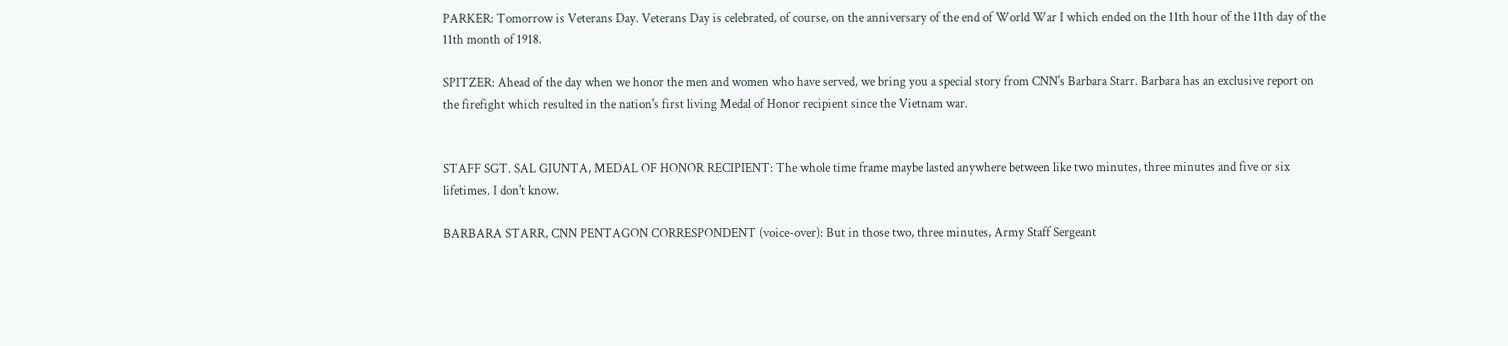PARKER: Tomorrow is Veterans Day. Veterans Day is celebrated, of course, on the anniversary of the end of World War I which ended on the 11th hour of the 11th day of the 11th month of 1918.

SPITZER: Ahead of the day when we honor the men and women who have served, we bring you a special story from CNN's Barbara Starr. Barbara has an exclusive report on the firefight which resulted in the nation's first living Medal of Honor recipient since the Vietnam war.


STAFF SGT. SAL GIUNTA, MEDAL OF HONOR RECIPIENT: The whole time frame maybe lasted anywhere between like two minutes, three minutes and five or six lifetimes. I don't know.

BARBARA STARR, CNN PENTAGON CORRESPONDENT (voice-over): But in those two, three minutes, Army Staff Sergeant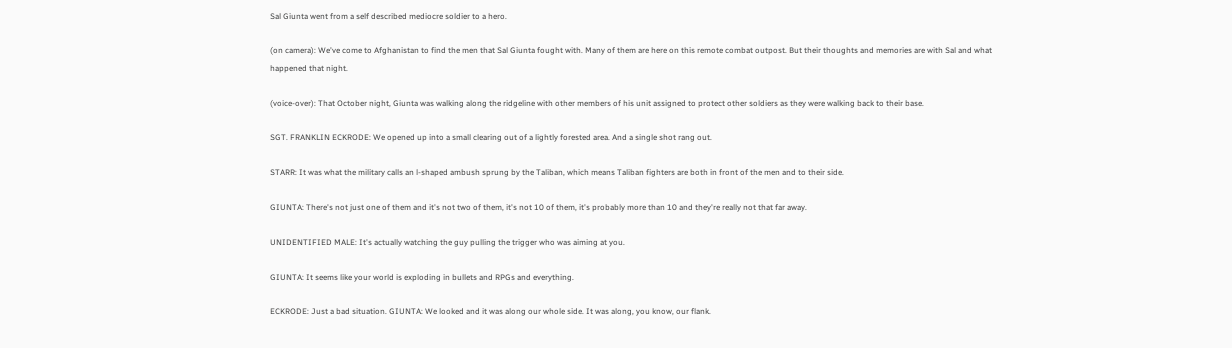Sal Giunta went from a self described mediocre soldier to a hero.

(on camera): We've come to Afghanistan to find the men that Sal Giunta fought with. Many of them are here on this remote combat outpost. But their thoughts and memories are with Sal and what happened that night.

(voice-over): That October night, Giunta was walking along the ridgeline with other members of his unit assigned to protect other soldiers as they were walking back to their base.

SGT. FRANKLIN ECKRODE: We opened up into a small clearing out of a lightly forested area. And a single shot rang out.

STARR: It was what the military calls an l-shaped ambush sprung by the Taliban, which means Taliban fighters are both in front of the men and to their side.

GIUNTA: There's not just one of them and it's not two of them, it's not 10 of them, it's probably more than 10 and they're really not that far away.

UNIDENTIFIED MALE: It's actually watching the guy pulling the trigger who was aiming at you.

GIUNTA: It seems like your world is exploding in bullets and RPGs and everything.

ECKRODE: Just a bad situation. GIUNTA: We looked and it was along our whole side. It was along, you know, our flank.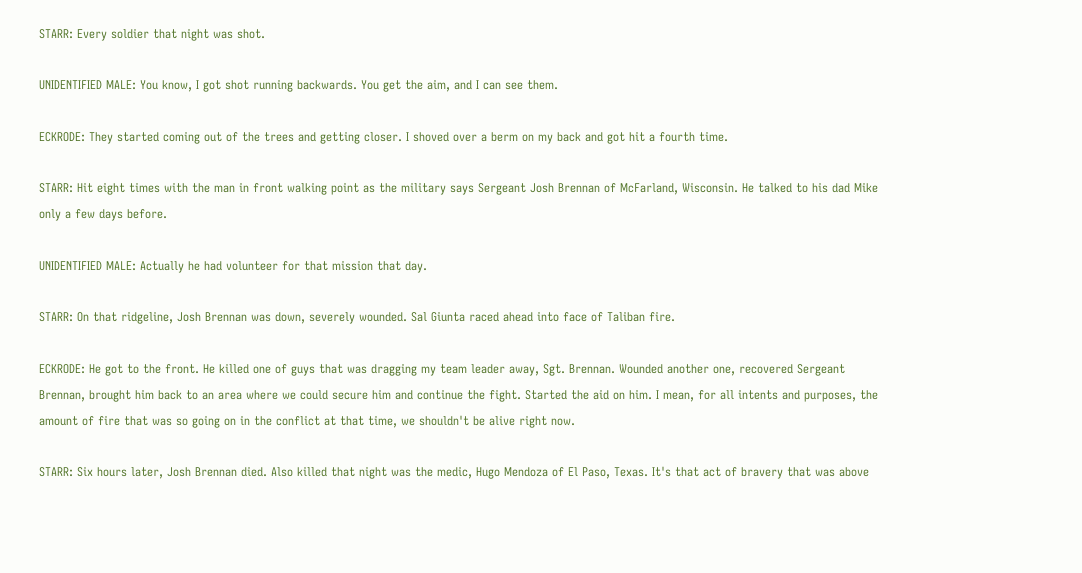STARR: Every soldier that night was shot.

UNIDENTIFIED MALE: You know, I got shot running backwards. You get the aim, and I can see them.

ECKRODE: They started coming out of the trees and getting closer. I shoved over a berm on my back and got hit a fourth time.

STARR: Hit eight times with the man in front walking point as the military says Sergeant Josh Brennan of McFarland, Wisconsin. He talked to his dad Mike only a few days before.

UNIDENTIFIED MALE: Actually he had volunteer for that mission that day.

STARR: On that ridgeline, Josh Brennan was down, severely wounded. Sal Giunta raced ahead into face of Taliban fire.

ECKRODE: He got to the front. He killed one of guys that was dragging my team leader away, Sgt. Brennan. Wounded another one, recovered Sergeant Brennan, brought him back to an area where we could secure him and continue the fight. Started the aid on him. I mean, for all intents and purposes, the amount of fire that was so going on in the conflict at that time, we shouldn't be alive right now.

STARR: Six hours later, Josh Brennan died. Also killed that night was the medic, Hugo Mendoza of El Paso, Texas. It's that act of bravery that was above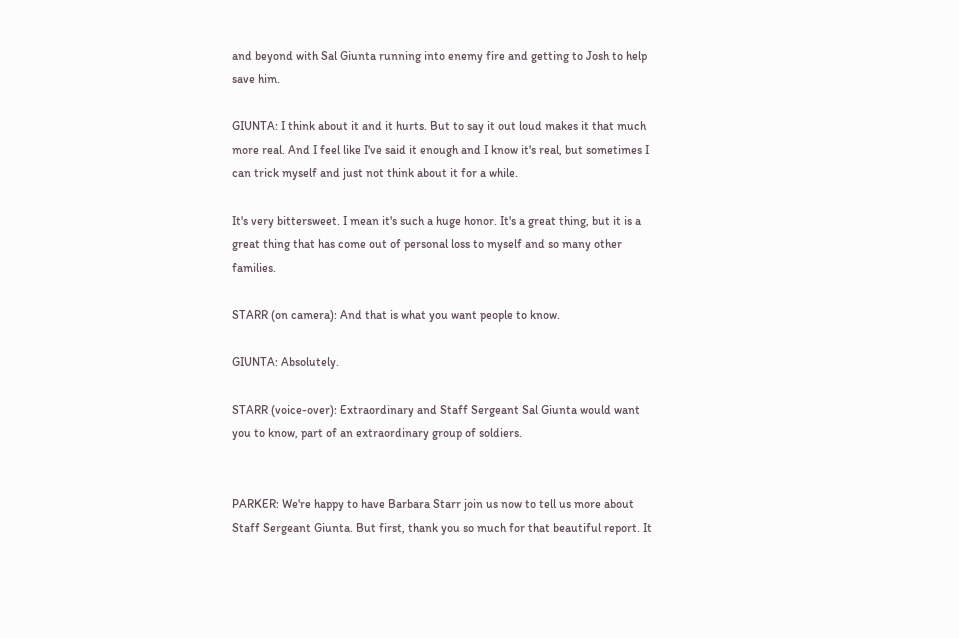and beyond with Sal Giunta running into enemy fire and getting to Josh to help save him.

GIUNTA: I think about it and it hurts. But to say it out loud makes it that much more real. And I feel like I've said it enough and I know it's real, but sometimes I can trick myself and just not think about it for a while.

It's very bittersweet. I mean it's such a huge honor. It's a great thing, but it is a great thing that has come out of personal loss to myself and so many other families.

STARR (on camera): And that is what you want people to know.

GIUNTA: Absolutely.

STARR (voice-over): Extraordinary and Staff Sergeant Sal Giunta would want you to know, part of an extraordinary group of soldiers.


PARKER: We're happy to have Barbara Starr join us now to tell us more about Staff Sergeant Giunta. But first, thank you so much for that beautiful report. It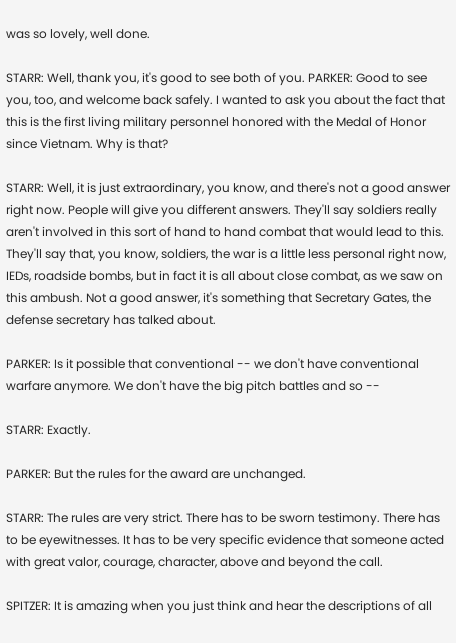was so lovely, well done.

STARR: Well, thank you, it's good to see both of you. PARKER: Good to see you, too, and welcome back safely. I wanted to ask you about the fact that this is the first living military personnel honored with the Medal of Honor since Vietnam. Why is that?

STARR: Well, it is just extraordinary, you know, and there's not a good answer right now. People will give you different answers. They'll say soldiers really aren't involved in this sort of hand to hand combat that would lead to this. They'll say that, you know, soldiers, the war is a little less personal right now, IEDs, roadside bombs, but in fact it is all about close combat, as we saw on this ambush. Not a good answer, it's something that Secretary Gates, the defense secretary has talked about.

PARKER: Is it possible that conventional -- we don't have conventional warfare anymore. We don't have the big pitch battles and so --

STARR: Exactly.

PARKER: But the rules for the award are unchanged.

STARR: The rules are very strict. There has to be sworn testimony. There has to be eyewitnesses. It has to be very specific evidence that someone acted with great valor, courage, character, above and beyond the call.

SPITZER: It is amazing when you just think and hear the descriptions of all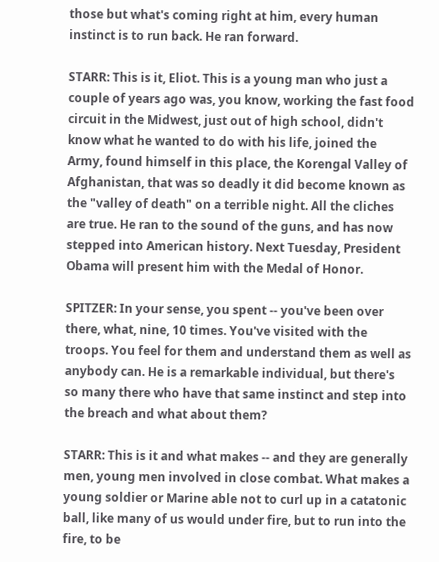those but what's coming right at him, every human instinct is to run back. He ran forward.

STARR: This is it, Eliot. This is a young man who just a couple of years ago was, you know, working the fast food circuit in the Midwest, just out of high school, didn't know what he wanted to do with his life, joined the Army, found himself in this place, the Korengal Valley of Afghanistan, that was so deadly it did become known as the "valley of death" on a terrible night. All the cliches are true. He ran to the sound of the guns, and has now stepped into American history. Next Tuesday, President Obama will present him with the Medal of Honor.

SPITZER: In your sense, you spent -- you've been over there, what, nine, 10 times. You've visited with the troops. You feel for them and understand them as well as anybody can. He is a remarkable individual, but there's so many there who have that same instinct and step into the breach and what about them?

STARR: This is it and what makes -- and they are generally men, young men involved in close combat. What makes a young soldier or Marine able not to curl up in a catatonic ball, like many of us would under fire, but to run into the fire, to be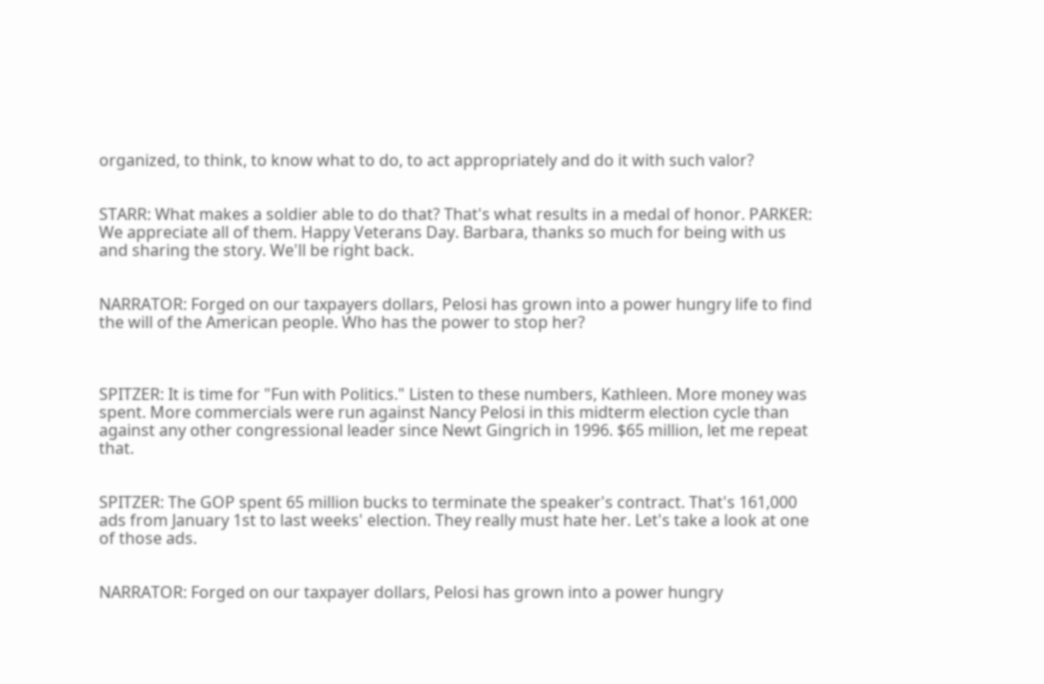organized, to think, to know what to do, to act appropriately and do it with such valor?


STARR: What makes a soldier able to do that? That's what results in a medal of honor. PARKER: We appreciate all of them. Happy Veterans Day. Barbara, thanks so much for being with us and sharing the story. We'll be right back.


NARRATOR: Forged on our taxpayers dollars, Pelosi has grown into a power hungry life to find the will of the American people. Who has the power to stop her?



SPITZER: It is time for "Fun with Politics." Listen to these numbers, Kathleen. More money was spent. More commercials were run against Nancy Pelosi in this midterm election cycle than against any other congressional leader since Newt Gingrich in 1996. $65 million, let me repeat that.


SPITZER: The GOP spent 65 million bucks to terminate the speaker's contract. That's 161,000 ads from January 1st to last weeks' election. They really must hate her. Let's take a look at one of those ads.


NARRATOR: Forged on our taxpayer dollars, Pelosi has grown into a power hungry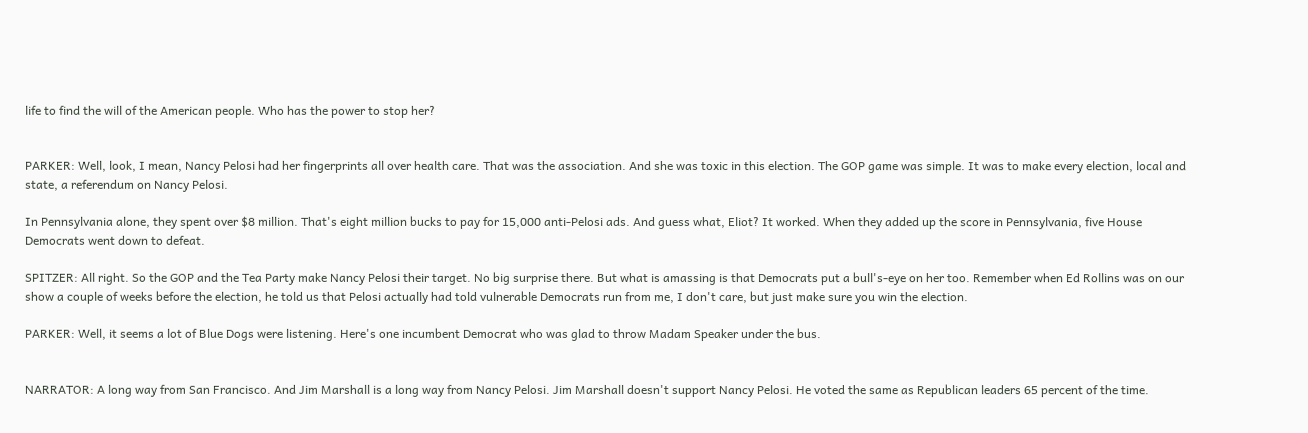life to find the will of the American people. Who has the power to stop her?


PARKER: Well, look, I mean, Nancy Pelosi had her fingerprints all over health care. That was the association. And she was toxic in this election. The GOP game was simple. It was to make every election, local and state, a referendum on Nancy Pelosi.

In Pennsylvania alone, they spent over $8 million. That's eight million bucks to pay for 15,000 anti-Pelosi ads. And guess what, Eliot? It worked. When they added up the score in Pennsylvania, five House Democrats went down to defeat.

SPITZER: All right. So the GOP and the Tea Party make Nancy Pelosi their target. No big surprise there. But what is amassing is that Democrats put a bull's-eye on her too. Remember when Ed Rollins was on our show a couple of weeks before the election, he told us that Pelosi actually had told vulnerable Democrats run from me, I don't care, but just make sure you win the election.

PARKER: Well, it seems a lot of Blue Dogs were listening. Here's one incumbent Democrat who was glad to throw Madam Speaker under the bus.


NARRATOR: A long way from San Francisco. And Jim Marshall is a long way from Nancy Pelosi. Jim Marshall doesn't support Nancy Pelosi. He voted the same as Republican leaders 65 percent of the time.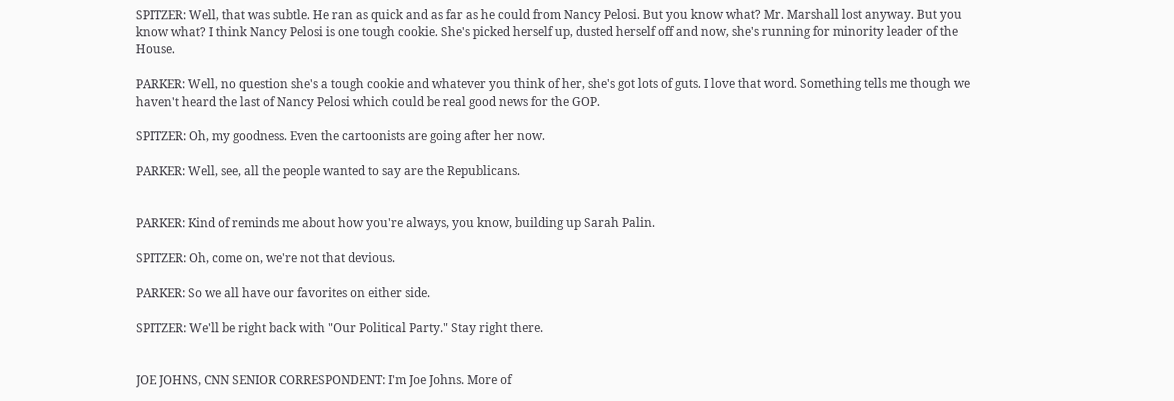SPITZER: Well, that was subtle. He ran as quick and as far as he could from Nancy Pelosi. But you know what? Mr. Marshall lost anyway. But you know what? I think Nancy Pelosi is one tough cookie. She's picked herself up, dusted herself off and now, she's running for minority leader of the House.

PARKER: Well, no question she's a tough cookie and whatever you think of her, she's got lots of guts. I love that word. Something tells me though we haven't heard the last of Nancy Pelosi which could be real good news for the GOP.

SPITZER: Oh, my goodness. Even the cartoonists are going after her now.

PARKER: Well, see, all the people wanted to say are the Republicans.


PARKER: Kind of reminds me about how you're always, you know, building up Sarah Palin.

SPITZER: Oh, come on, we're not that devious.

PARKER: So we all have our favorites on either side.

SPITZER: We'll be right back with "Our Political Party." Stay right there.


JOE JOHNS, CNN SENIOR CORRESPONDENT: I'm Joe Johns. More of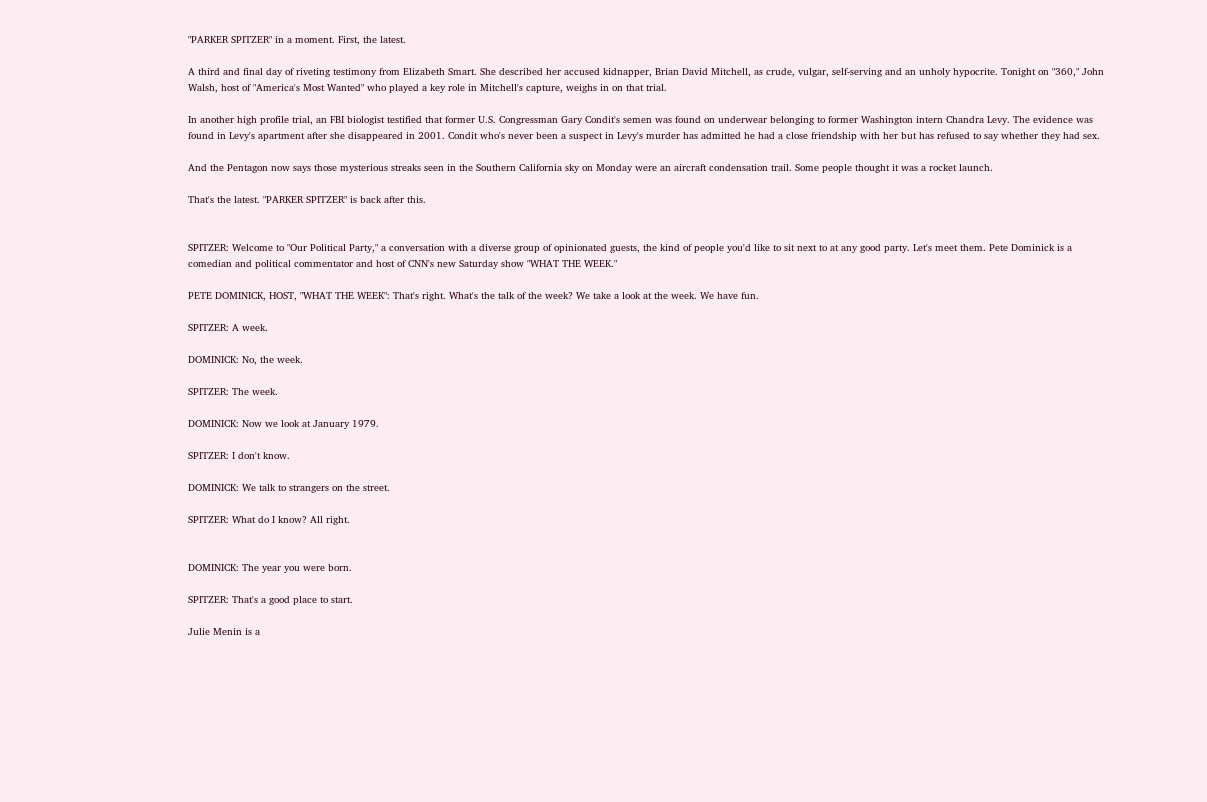"PARKER SPITZER" in a moment. First, the latest.

A third and final day of riveting testimony from Elizabeth Smart. She described her accused kidnapper, Brian David Mitchell, as crude, vulgar, self-serving and an unholy hypocrite. Tonight on "360," John Walsh, host of "America's Most Wanted" who played a key role in Mitchell's capture, weighs in on that trial.

In another high profile trial, an FBI biologist testified that former U.S. Congressman Gary Condit's semen was found on underwear belonging to former Washington intern Chandra Levy. The evidence was found in Levy's apartment after she disappeared in 2001. Condit who's never been a suspect in Levy's murder has admitted he had a close friendship with her but has refused to say whether they had sex.

And the Pentagon now says those mysterious streaks seen in the Southern California sky on Monday were an aircraft condensation trail. Some people thought it was a rocket launch.

That's the latest. "PARKER SPITZER" is back after this.


SPITZER: Welcome to "Our Political Party," a conversation with a diverse group of opinionated guests, the kind of people you'd like to sit next to at any good party. Let's meet them. Pete Dominick is a comedian and political commentator and host of CNN's new Saturday show "WHAT THE WEEK."

PETE DOMINICK, HOST, "WHAT THE WEEK": That's right. What's the talk of the week? We take a look at the week. We have fun.

SPITZER: A week.

DOMINICK: No, the week.

SPITZER: The week.

DOMINICK: Now we look at January 1979.

SPITZER: I don't know.

DOMINICK: We talk to strangers on the street.

SPITZER: What do I know? All right.


DOMINICK: The year you were born.

SPITZER: That's a good place to start.

Julie Menin is a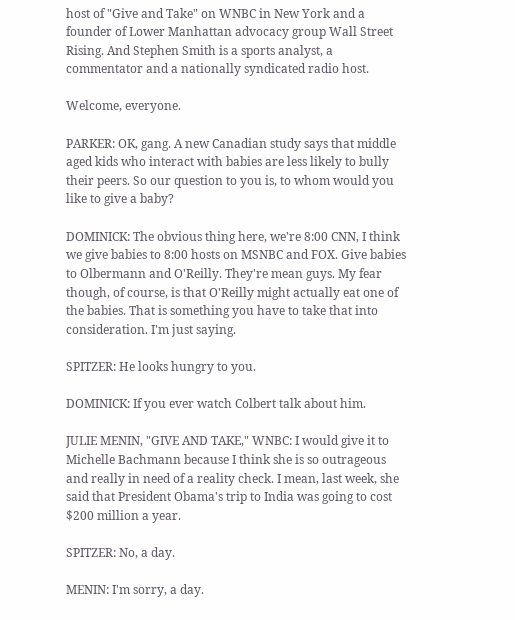host of "Give and Take" on WNBC in New York and a founder of Lower Manhattan advocacy group Wall Street Rising. And Stephen Smith is a sports analyst, a commentator and a nationally syndicated radio host.

Welcome, everyone.

PARKER: OK, gang. A new Canadian study says that middle aged kids who interact with babies are less likely to bully their peers. So our question to you is, to whom would you like to give a baby?

DOMINICK: The obvious thing here, we're 8:00 CNN, I think we give babies to 8:00 hosts on MSNBC and FOX. Give babies to Olbermann and O'Reilly. They're mean guys. My fear though, of course, is that O'Reilly might actually eat one of the babies. That is something you have to take that into consideration. I'm just saying.

SPITZER: He looks hungry to you.

DOMINICK: If you ever watch Colbert talk about him.

JULIE MENIN, "GIVE AND TAKE," WNBC: I would give it to Michelle Bachmann because I think she is so outrageous and really in need of a reality check. I mean, last week, she said that President Obama's trip to India was going to cost $200 million a year.

SPITZER: No, a day.

MENIN: I'm sorry, a day.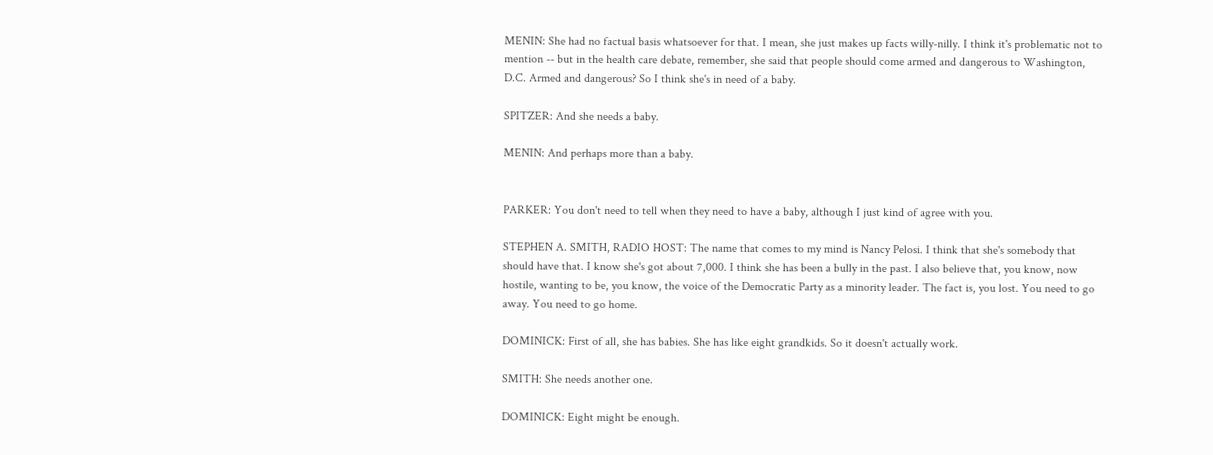MENIN: She had no factual basis whatsoever for that. I mean, she just makes up facts willy-nilly. I think it's problematic not to mention -- but in the health care debate, remember, she said that people should come armed and dangerous to Washington, D.C. Armed and dangerous? So I think she's in need of a baby.

SPITZER: And she needs a baby.

MENIN: And perhaps more than a baby.


PARKER: You don't need to tell when they need to have a baby, although I just kind of agree with you.

STEPHEN A. SMITH, RADIO HOST: The name that comes to my mind is Nancy Pelosi. I think that she's somebody that should have that. I know she's got about 7,000. I think she has been a bully in the past. I also believe that, you know, now hostile, wanting to be, you know, the voice of the Democratic Party as a minority leader. The fact is, you lost. You need to go away. You need to go home.

DOMINICK: First of all, she has babies. She has like eight grandkids. So it doesn't actually work.

SMITH: She needs another one.

DOMINICK: Eight might be enough.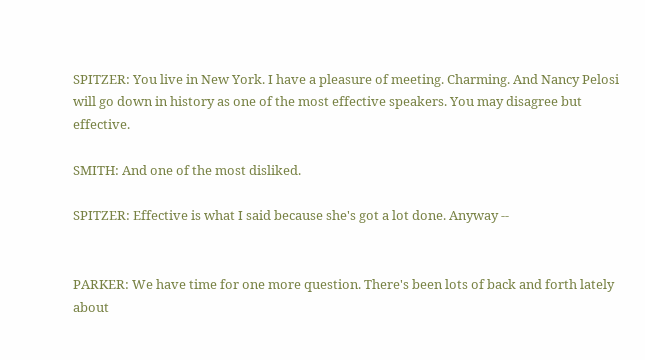SPITZER: You live in New York. I have a pleasure of meeting. Charming. And Nancy Pelosi will go down in history as one of the most effective speakers. You may disagree but effective.

SMITH: And one of the most disliked.

SPITZER: Effective is what I said because she's got a lot done. Anyway --


PARKER: We have time for one more question. There's been lots of back and forth lately about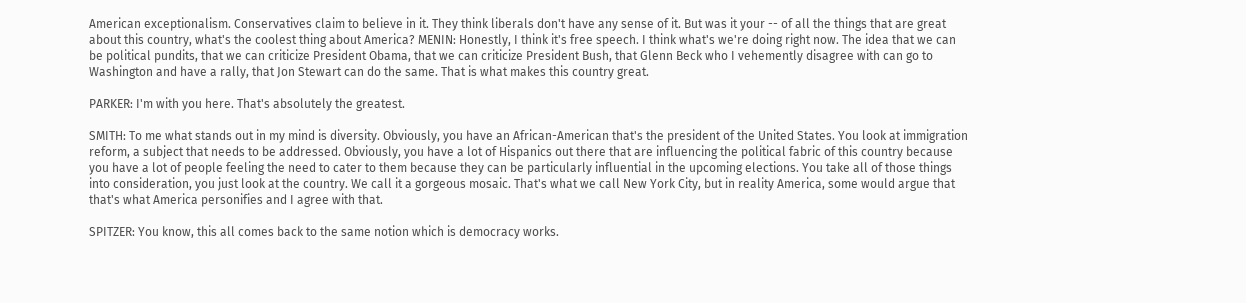American exceptionalism. Conservatives claim to believe in it. They think liberals don't have any sense of it. But was it your -- of all the things that are great about this country, what's the coolest thing about America? MENIN: Honestly, I think it's free speech. I think what's we're doing right now. The idea that we can be political pundits, that we can criticize President Obama, that we can criticize President Bush, that Glenn Beck who I vehemently disagree with can go to Washington and have a rally, that Jon Stewart can do the same. That is what makes this country great.

PARKER: I'm with you here. That's absolutely the greatest.

SMITH: To me what stands out in my mind is diversity. Obviously, you have an African-American that's the president of the United States. You look at immigration reform, a subject that needs to be addressed. Obviously, you have a lot of Hispanics out there that are influencing the political fabric of this country because you have a lot of people feeling the need to cater to them because they can be particularly influential in the upcoming elections. You take all of those things into consideration, you just look at the country. We call it a gorgeous mosaic. That's what we call New York City, but in reality America, some would argue that that's what America personifies and I agree with that.

SPITZER: You know, this all comes back to the same notion which is democracy works.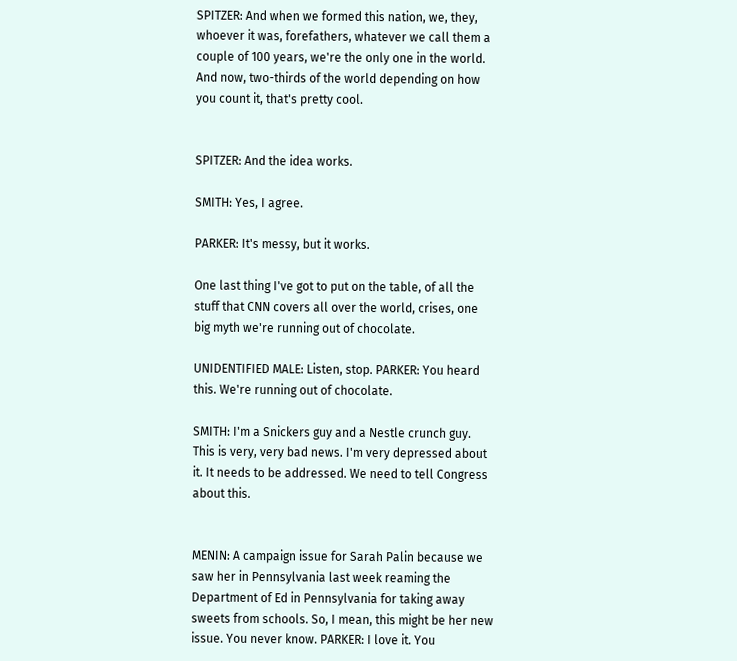SPITZER: And when we formed this nation, we, they, whoever it was, forefathers, whatever we call them a couple of 100 years, we're the only one in the world. And now, two-thirds of the world depending on how you count it, that's pretty cool.


SPITZER: And the idea works.

SMITH: Yes, I agree.

PARKER: It's messy, but it works.

One last thing I've got to put on the table, of all the stuff that CNN covers all over the world, crises, one big myth we're running out of chocolate.

UNIDENTIFIED MALE: Listen, stop. PARKER: You heard this. We're running out of chocolate.

SMITH: I'm a Snickers guy and a Nestle crunch guy. This is very, very bad news. I'm very depressed about it. It needs to be addressed. We need to tell Congress about this.


MENIN: A campaign issue for Sarah Palin because we saw her in Pennsylvania last week reaming the Department of Ed in Pennsylvania for taking away sweets from schools. So, I mean, this might be her new issue. You never know. PARKER: I love it. You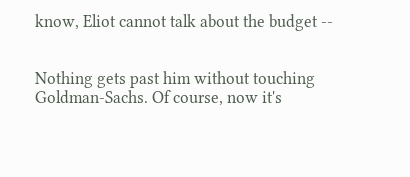know, Eliot cannot talk about the budget --


Nothing gets past him without touching Goldman-Sachs. Of course, now it's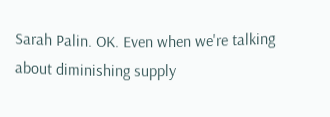Sarah Palin. OK. Even when we're talking about diminishing supply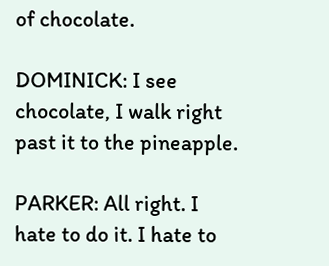of chocolate.

DOMINICK: I see chocolate, I walk right past it to the pineapple.

PARKER: All right. I hate to do it. I hate to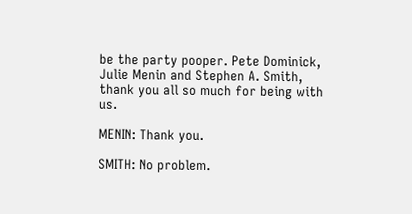be the party pooper. Pete Dominick, Julie Menin and Stephen A. Smith, thank you all so much for being with us.

MENIN: Thank you.

SMITH: No problem.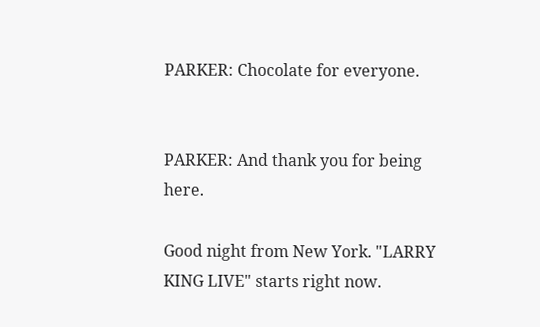PARKER: Chocolate for everyone.


PARKER: And thank you for being here.

Good night from New York. "LARRY KING LIVE" starts right now.